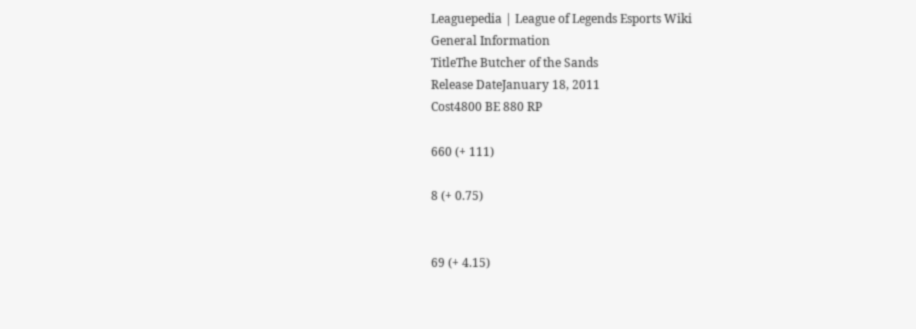Leaguepedia | League of Legends Esports Wiki
General Information
TitleThe Butcher of the Sands
Release DateJanuary 18, 2011
Cost4800 BE 880 RP

660 (+ 111)

8 (+ 0.75)


69 (+ 4.15)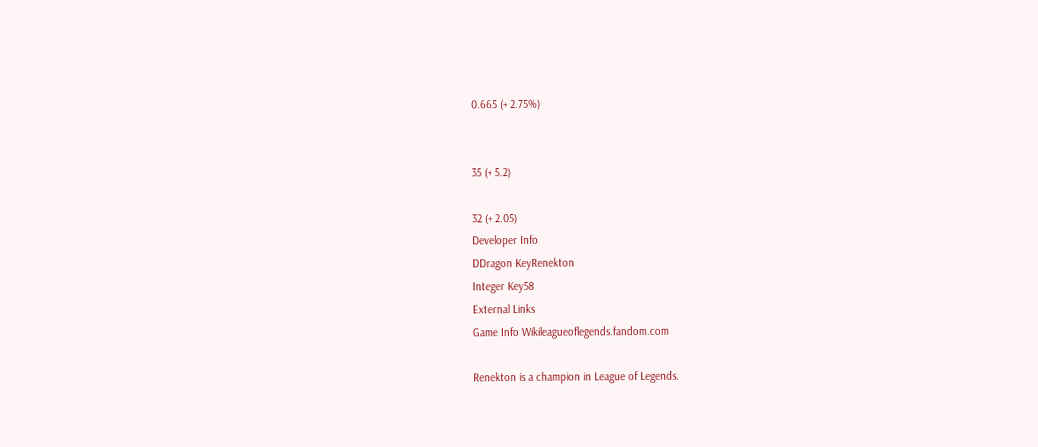0.665 (+ 2.75%)


35 (+ 5.2)

32 (+ 2.05)
Developer Info
DDragon KeyRenekton
Integer Key58
External Links
Game Info Wikileagueoflegends.fandom.com

Renekton is a champion in League of Legends.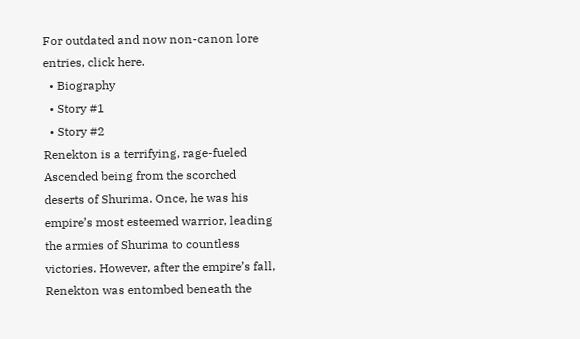For outdated and now non-canon lore entries, click here.
  • Biography
  • Story #1
  • Story #2
Renekton is a terrifying, rage-fueled Ascended being from the scorched deserts of Shurima. Once, he was his empire’s most esteemed warrior, leading the armies of Shurima to countless victories. However, after the empire’s fall, Renekton was entombed beneath the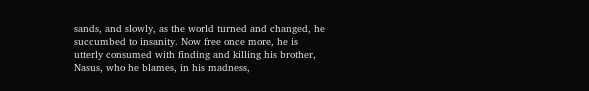sands, and slowly, as the world turned and changed, he succumbed to insanity. Now free once more, he is utterly consumed with finding and killing his brother, Nasus, who he blames, in his madness,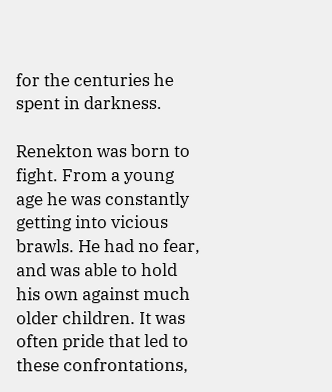for the centuries he spent in darkness.

Renekton was born to fight. From a young age he was constantly getting into vicious brawls. He had no fear, and was able to hold his own against much older children. It was often pride that led to these confrontations,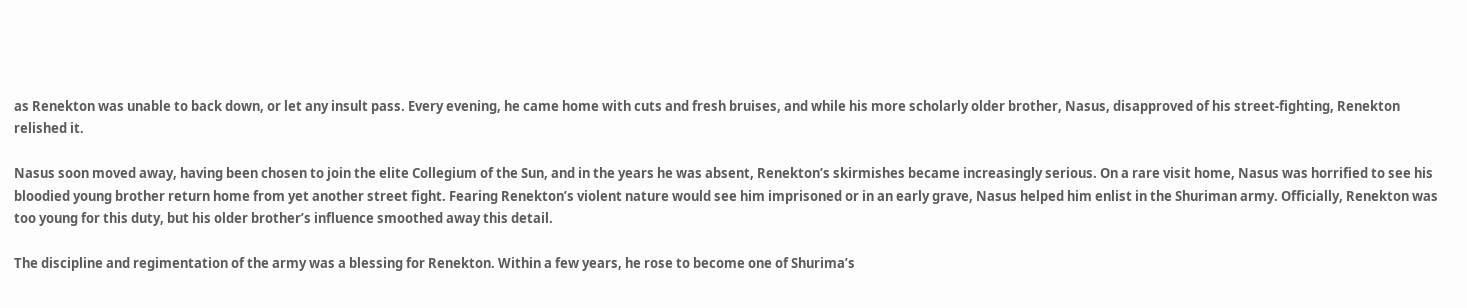as Renekton was unable to back down, or let any insult pass. Every evening, he came home with cuts and fresh bruises, and while his more scholarly older brother, Nasus, disapproved of his street-fighting, Renekton relished it.

Nasus soon moved away, having been chosen to join the elite Collegium of the Sun, and in the years he was absent, Renekton’s skirmishes became increasingly serious. On a rare visit home, Nasus was horrified to see his bloodied young brother return home from yet another street fight. Fearing Renekton’s violent nature would see him imprisoned or in an early grave, Nasus helped him enlist in the Shuriman army. Officially, Renekton was too young for this duty, but his older brother’s influence smoothed away this detail.

The discipline and regimentation of the army was a blessing for Renekton. Within a few years, he rose to become one of Shurima’s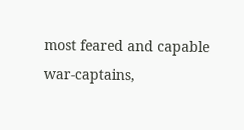most feared and capable war-captains,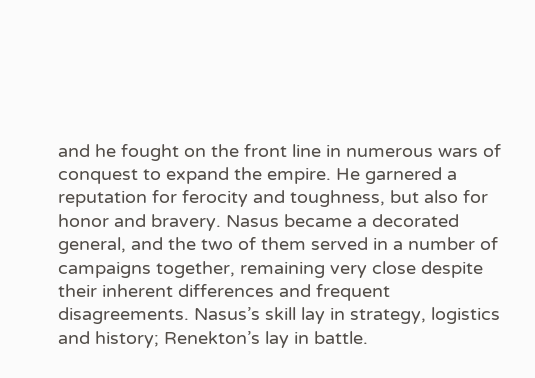and he fought on the front line in numerous wars of conquest to expand the empire. He garnered a reputation for ferocity and toughness, but also for honor and bravery. Nasus became a decorated general, and the two of them served in a number of campaigns together, remaining very close despite their inherent differences and frequent disagreements. Nasus’s skill lay in strategy, logistics and history; Renekton’s lay in battle.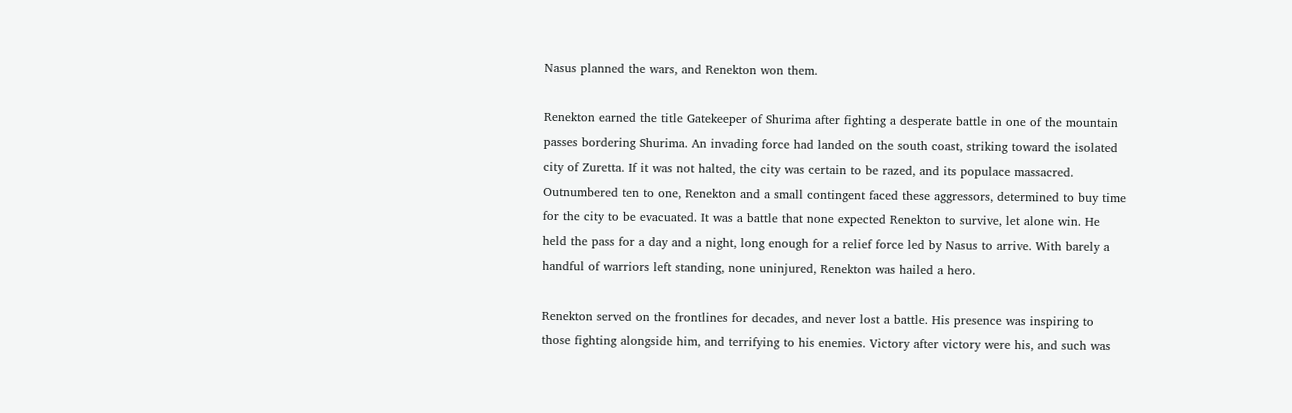Nasus planned the wars, and Renekton won them.

Renekton earned the title Gatekeeper of Shurima after fighting a desperate battle in one of the mountain passes bordering Shurima. An invading force had landed on the south coast, striking toward the isolated city of Zuretta. If it was not halted, the city was certain to be razed, and its populace massacred. Outnumbered ten to one, Renekton and a small contingent faced these aggressors, determined to buy time for the city to be evacuated. It was a battle that none expected Renekton to survive, let alone win. He held the pass for a day and a night, long enough for a relief force led by Nasus to arrive. With barely a handful of warriors left standing, none uninjured, Renekton was hailed a hero.

Renekton served on the frontlines for decades, and never lost a battle. His presence was inspiring to those fighting alongside him, and terrifying to his enemies. Victory after victory were his, and such was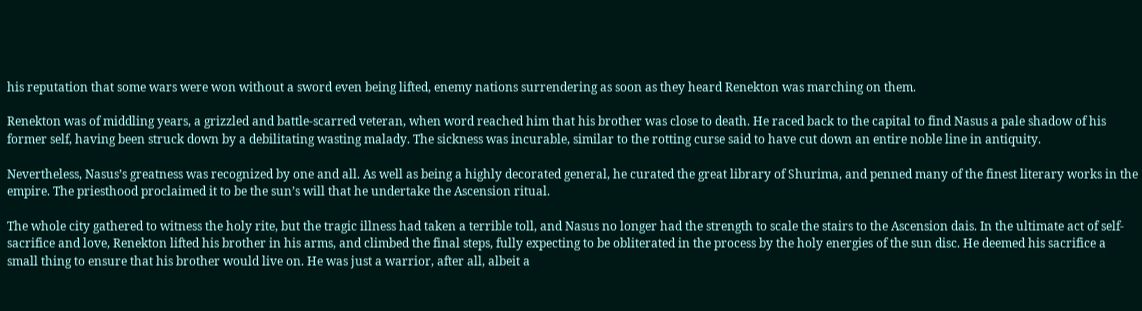his reputation that some wars were won without a sword even being lifted, enemy nations surrendering as soon as they heard Renekton was marching on them.

Renekton was of middling years, a grizzled and battle-scarred veteran, when word reached him that his brother was close to death. He raced back to the capital to find Nasus a pale shadow of his former self, having been struck down by a debilitating wasting malady. The sickness was incurable, similar to the rotting curse said to have cut down an entire noble line in antiquity.

Nevertheless, Nasus’s greatness was recognized by one and all. As well as being a highly decorated general, he curated the great library of Shurima, and penned many of the finest literary works in the empire. The priesthood proclaimed it to be the sun’s will that he undertake the Ascension ritual.

The whole city gathered to witness the holy rite, but the tragic illness had taken a terrible toll, and Nasus no longer had the strength to scale the stairs to the Ascension dais. In the ultimate act of self-sacrifice and love, Renekton lifted his brother in his arms, and climbed the final steps, fully expecting to be obliterated in the process by the holy energies of the sun disc. He deemed his sacrifice a small thing to ensure that his brother would live on. He was just a warrior, after all, albeit a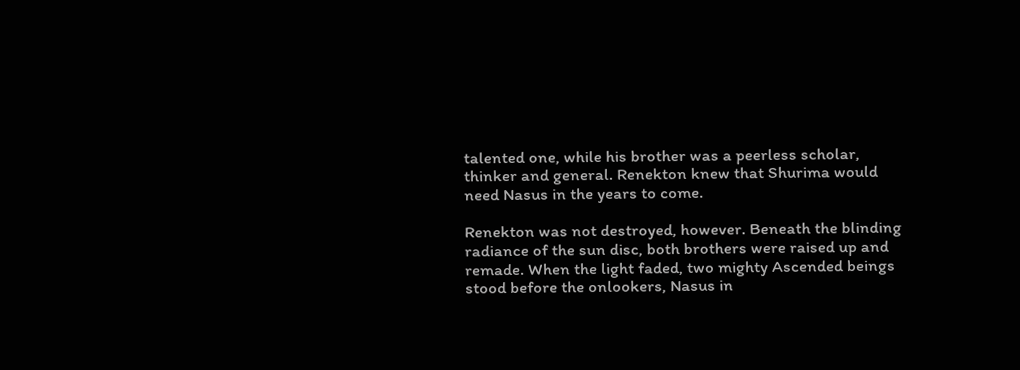talented one, while his brother was a peerless scholar, thinker and general. Renekton knew that Shurima would need Nasus in the years to come.

Renekton was not destroyed, however. Beneath the blinding radiance of the sun disc, both brothers were raised up and remade. When the light faded, two mighty Ascended beings stood before the onlookers, Nasus in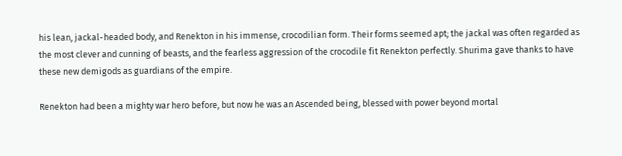his lean, jackal-headed body, and Renekton in his immense, crocodilian form. Their forms seemed apt; the jackal was often regarded as the most clever and cunning of beasts, and the fearless aggression of the crocodile fit Renekton perfectly. Shurima gave thanks to have these new demigods as guardians of the empire.

Renekton had been a mighty war hero before, but now he was an Ascended being, blessed with power beyond mortal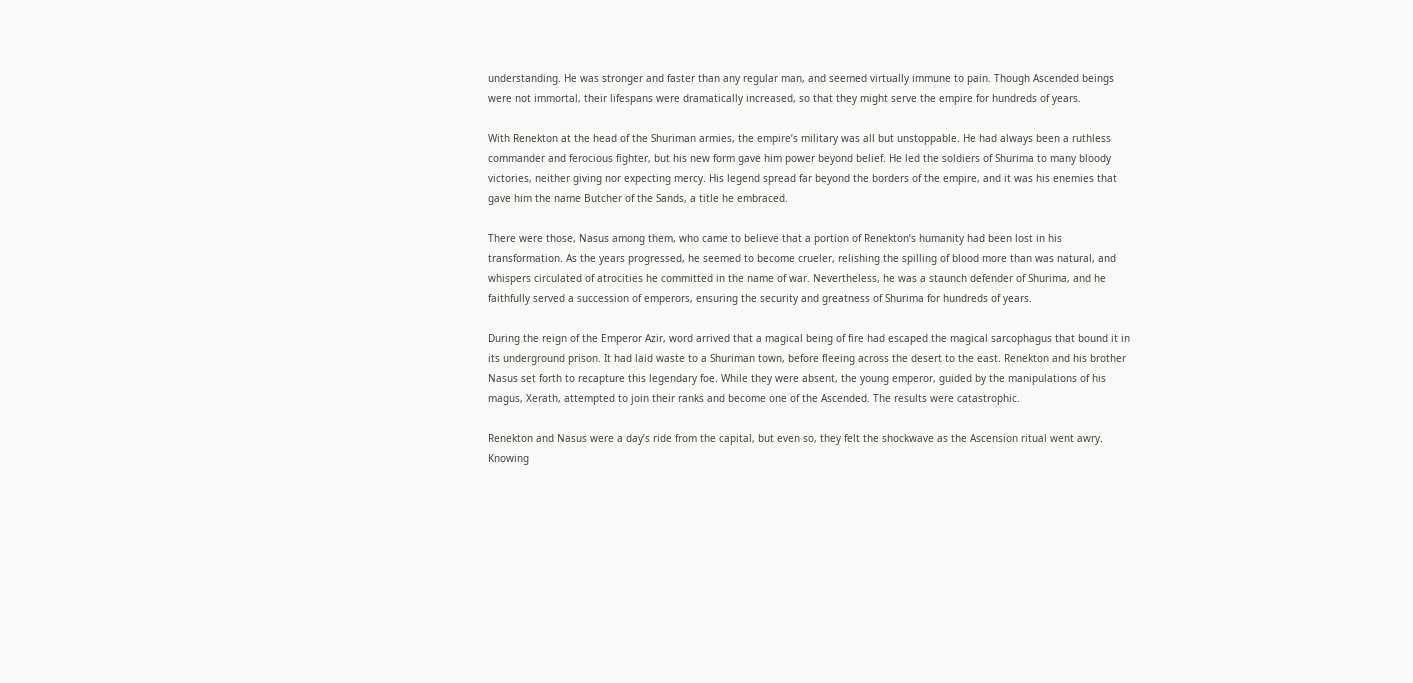understanding. He was stronger and faster than any regular man, and seemed virtually immune to pain. Though Ascended beings were not immortal, their lifespans were dramatically increased, so that they might serve the empire for hundreds of years.

With Renekton at the head of the Shuriman armies, the empire’s military was all but unstoppable. He had always been a ruthless commander and ferocious fighter, but his new form gave him power beyond belief. He led the soldiers of Shurima to many bloody victories, neither giving nor expecting mercy. His legend spread far beyond the borders of the empire, and it was his enemies that gave him the name Butcher of the Sands, a title he embraced.

There were those, Nasus among them, who came to believe that a portion of Renekton’s humanity had been lost in his transformation. As the years progressed, he seemed to become crueler, relishing the spilling of blood more than was natural, and whispers circulated of atrocities he committed in the name of war. Nevertheless, he was a staunch defender of Shurima, and he faithfully served a succession of emperors, ensuring the security and greatness of Shurima for hundreds of years.

During the reign of the Emperor Azir, word arrived that a magical being of fire had escaped the magical sarcophagus that bound it in its underground prison. It had laid waste to a Shuriman town, before fleeing across the desert to the east. Renekton and his brother Nasus set forth to recapture this legendary foe. While they were absent, the young emperor, guided by the manipulations of his magus, Xerath, attempted to join their ranks and become one of the Ascended. The results were catastrophic.

Renekton and Nasus were a day’s ride from the capital, but even so, they felt the shockwave as the Ascension ritual went awry. Knowing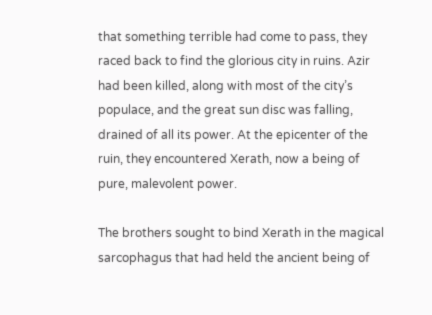that something terrible had come to pass, they raced back to find the glorious city in ruins. Azir had been killed, along with most of the city’s populace, and the great sun disc was falling, drained of all its power. At the epicenter of the ruin, they encountered Xerath, now a being of pure, malevolent power.

The brothers sought to bind Xerath in the magical sarcophagus that had held the ancient being of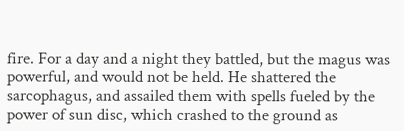fire. For a day and a night they battled, but the magus was powerful, and would not be held. He shattered the sarcophagus, and assailed them with spells fueled by the power of sun disc, which crashed to the ground as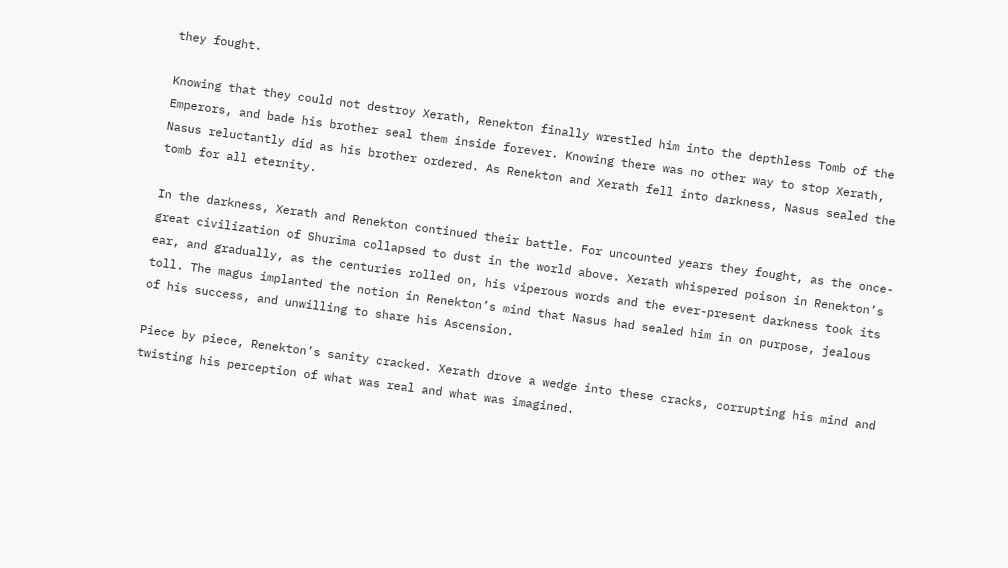they fought.

Knowing that they could not destroy Xerath, Renekton finally wrestled him into the depthless Tomb of the Emperors, and bade his brother seal them inside forever. Knowing there was no other way to stop Xerath, Nasus reluctantly did as his brother ordered. As Renekton and Xerath fell into darkness, Nasus sealed the tomb for all eternity.

In the darkness, Xerath and Renekton continued their battle. For uncounted years they fought, as the once-great civilization of Shurima collapsed to dust in the world above. Xerath whispered poison in Renekton’s ear, and gradually, as the centuries rolled on, his viperous words and the ever-present darkness took its toll. The magus implanted the notion in Renekton’s mind that Nasus had sealed him in on purpose, jealous of his success, and unwilling to share his Ascension.

Piece by piece, Renekton’s sanity cracked. Xerath drove a wedge into these cracks, corrupting his mind and twisting his perception of what was real and what was imagined.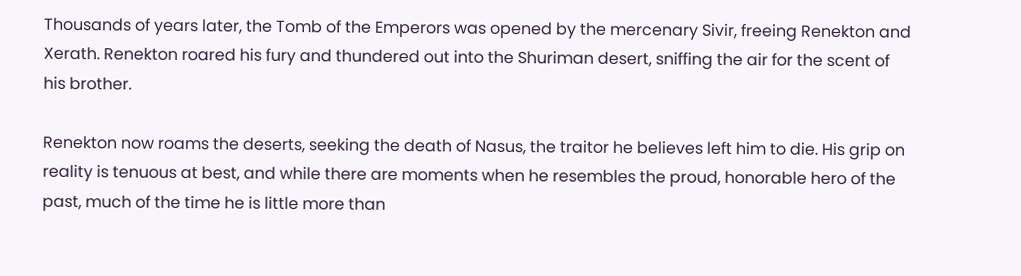Thousands of years later, the Tomb of the Emperors was opened by the mercenary Sivir, freeing Renekton and Xerath. Renekton roared his fury and thundered out into the Shuriman desert, sniffing the air for the scent of his brother.

Renekton now roams the deserts, seeking the death of Nasus, the traitor he believes left him to die. His grip on reality is tenuous at best, and while there are moments when he resembles the proud, honorable hero of the past, much of the time he is little more than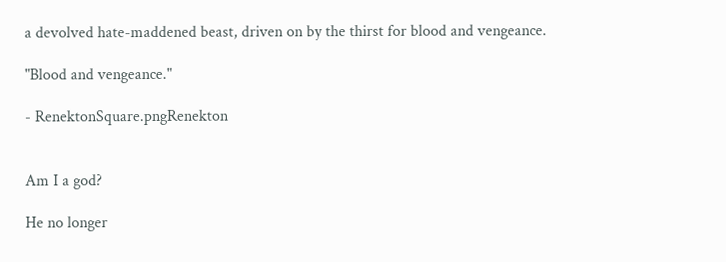a devolved hate-maddened beast, driven on by the thirst for blood and vengeance.

"Blood and vengeance."

- RenektonSquare.pngRenekton


Am I a god?

He no longer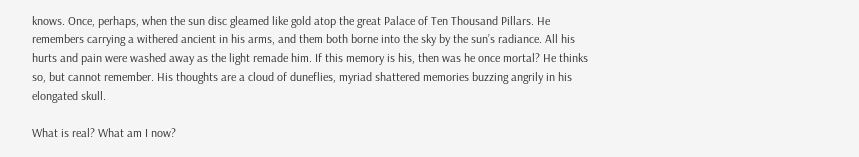knows. Once, perhaps, when the sun disc gleamed like gold atop the great Palace of Ten Thousand Pillars. He remembers carrying a withered ancient in his arms, and them both borne into the sky by the sun’s radiance. All his hurts and pain were washed away as the light remade him. If this memory is his, then was he once mortal? He thinks so, but cannot remember. His thoughts are a cloud of duneflies, myriad shattered memories buzzing angrily in his elongated skull.

What is real? What am I now?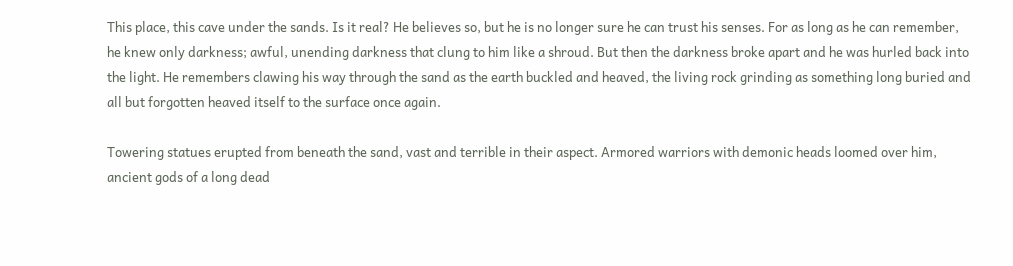This place, this cave under the sands. Is it real? He believes so, but he is no longer sure he can trust his senses. For as long as he can remember, he knew only darkness; awful, unending darkness that clung to him like a shroud. But then the darkness broke apart and he was hurled back into the light. He remembers clawing his way through the sand as the earth buckled and heaved, the living rock grinding as something long buried and all but forgotten heaved itself to the surface once again.

Towering statues erupted from beneath the sand, vast and terrible in their aspect. Armored warriors with demonic heads loomed over him, ancient gods of a long dead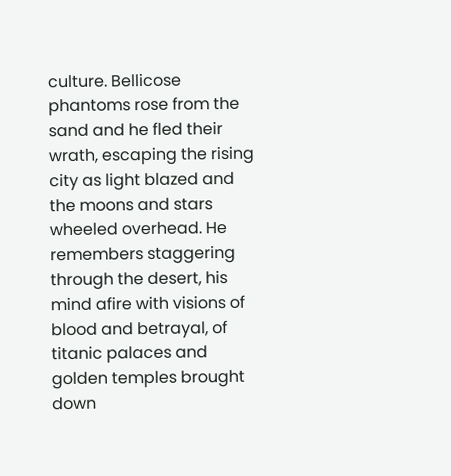culture. Bellicose phantoms rose from the sand and he fled their wrath, escaping the rising city as light blazed and the moons and stars wheeled overhead. He remembers staggering through the desert, his mind afire with visions of blood and betrayal, of titanic palaces and golden temples brought down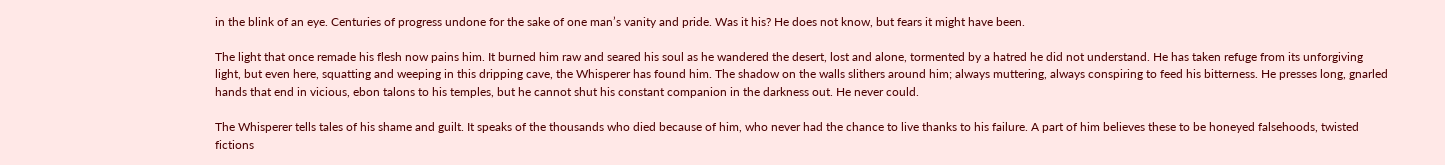in the blink of an eye. Centuries of progress undone for the sake of one man’s vanity and pride. Was it his? He does not know, but fears it might have been.

The light that once remade his flesh now pains him. It burned him raw and seared his soul as he wandered the desert, lost and alone, tormented by a hatred he did not understand. He has taken refuge from its unforgiving light, but even here, squatting and weeping in this dripping cave, the Whisperer has found him. The shadow on the walls slithers around him; always muttering, always conspiring to feed his bitterness. He presses long, gnarled hands that end in vicious, ebon talons to his temples, but he cannot shut his constant companion in the darkness out. He never could.

The Whisperer tells tales of his shame and guilt. It speaks of the thousands who died because of him, who never had the chance to live thanks to his failure. A part of him believes these to be honeyed falsehoods, twisted fictions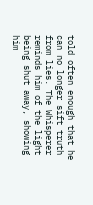told often enough that he can no longer sift truth from lies. The Whisperer reminds him of the light being shut away, showing him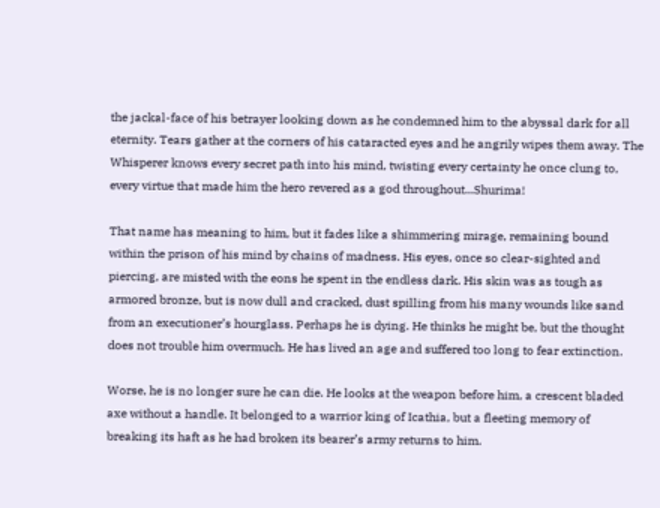the jackal-face of his betrayer looking down as he condemned him to the abyssal dark for all eternity. Tears gather at the corners of his cataracted eyes and he angrily wipes them away. The Whisperer knows every secret path into his mind, twisting every certainty he once clung to, every virtue that made him the hero revered as a god throughout...Shurima!

That name has meaning to him, but it fades like a shimmering mirage, remaining bound within the prison of his mind by chains of madness. His eyes, once so clear-sighted and piercing, are misted with the eons he spent in the endless dark. His skin was as tough as armored bronze, but is now dull and cracked, dust spilling from his many wounds like sand from an executioner’s hourglass. Perhaps he is dying. He thinks he might be, but the thought does not trouble him overmuch. He has lived an age and suffered too long to fear extinction.

Worse, he is no longer sure he can die. He looks at the weapon before him, a crescent bladed axe without a handle. It belonged to a warrior king of Icathia, but a fleeting memory of breaking its haft as he had broken its bearer’s army returns to him.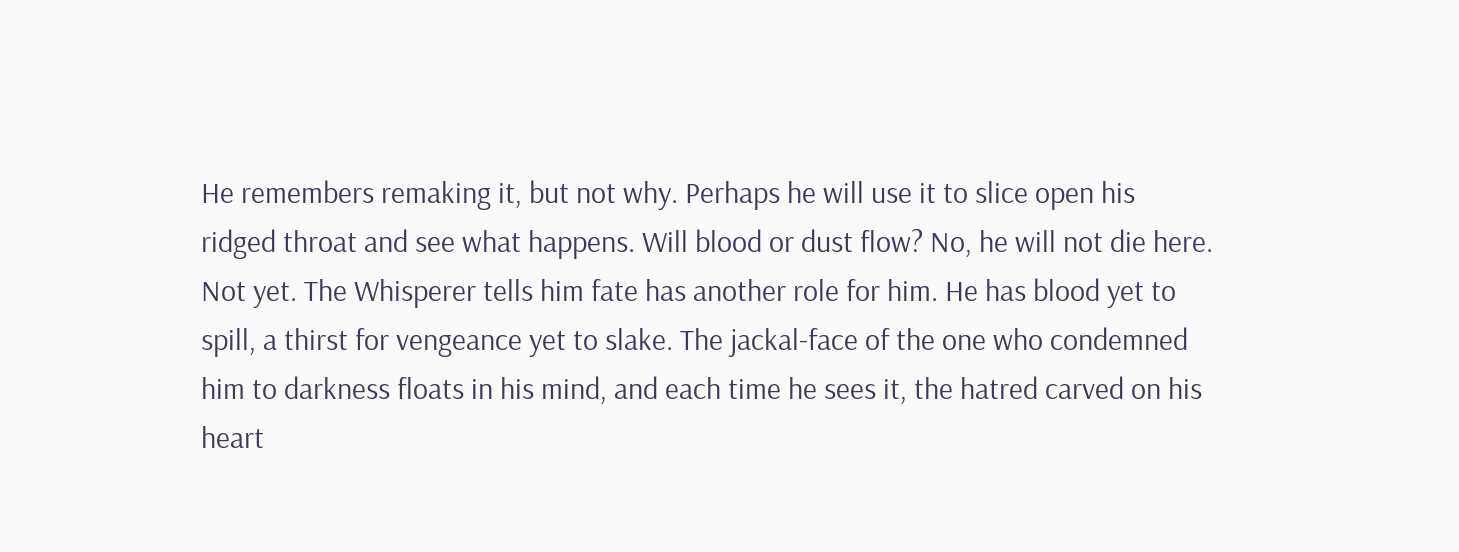He remembers remaking it, but not why. Perhaps he will use it to slice open his ridged throat and see what happens. Will blood or dust flow? No, he will not die here. Not yet. The Whisperer tells him fate has another role for him. He has blood yet to spill, a thirst for vengeance yet to slake. The jackal-face of the one who condemned him to darkness floats in his mind, and each time he sees it, the hatred carved on his heart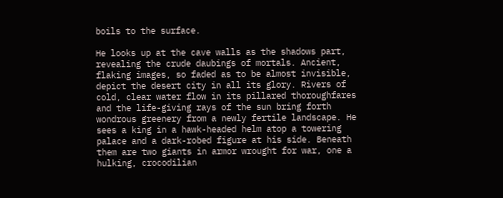boils to the surface.

He looks up at the cave walls as the shadows part, revealing the crude daubings of mortals. Ancient, flaking images, so faded as to be almost invisible, depict the desert city in all its glory. Rivers of cold, clear water flow in its pillared thoroughfares and the life-giving rays of the sun bring forth wondrous greenery from a newly fertile landscape. He sees a king in a hawk-headed helm atop a towering palace and a dark-robed figure at his side. Beneath them are two giants in armor wrought for war, one a hulking, crocodilian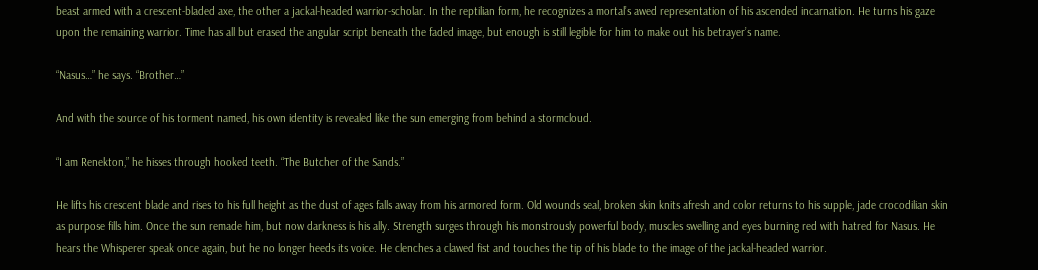beast armed with a crescent-bladed axe, the other a jackal-headed warrior-scholar. In the reptilian form, he recognizes a mortal’s awed representation of his ascended incarnation. He turns his gaze upon the remaining warrior. Time has all but erased the angular script beneath the faded image, but enough is still legible for him to make out his betrayer’s name.

“Nasus…” he says. “Brother…”

And with the source of his torment named, his own identity is revealed like the sun emerging from behind a stormcloud.

“I am Renekton,” he hisses through hooked teeth. “The Butcher of the Sands.”

He lifts his crescent blade and rises to his full height as the dust of ages falls away from his armored form. Old wounds seal, broken skin knits afresh and color returns to his supple, jade crocodilian skin as purpose fills him. Once the sun remade him, but now darkness is his ally. Strength surges through his monstrously powerful body, muscles swelling and eyes burning red with hatred for Nasus. He hears the Whisperer speak once again, but he no longer heeds its voice. He clenches a clawed fist and touches the tip of his blade to the image of the jackal-headed warrior.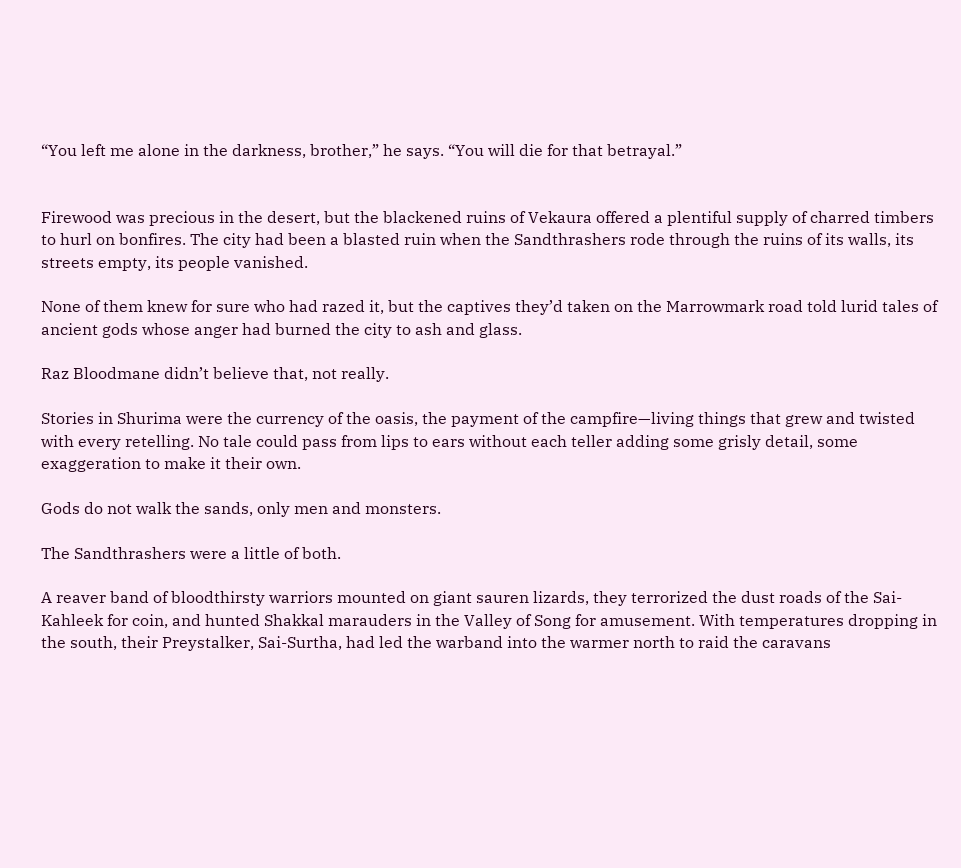“You left me alone in the darkness, brother,” he says. “You will die for that betrayal.”


Firewood was precious in the desert, but the blackened ruins of Vekaura offered a plentiful supply of charred timbers to hurl on bonfires. The city had been a blasted ruin when the Sandthrashers rode through the ruins of its walls, its streets empty, its people vanished.

None of them knew for sure who had razed it, but the captives they’d taken on the Marrowmark road told lurid tales of ancient gods whose anger had burned the city to ash and glass.

Raz Bloodmane didn’t believe that, not really.

Stories in Shurima were the currency of the oasis, the payment of the campfire—living things that grew and twisted with every retelling. No tale could pass from lips to ears without each teller adding some grisly detail, some exaggeration to make it their own.

Gods do not walk the sands, only men and monsters.

The Sandthrashers were a little of both.

A reaver band of bloodthirsty warriors mounted on giant sauren lizards, they terrorized the dust roads of the Sai-Kahleek for coin, and hunted Shakkal marauders in the Valley of Song for amusement. With temperatures dropping in the south, their Preystalker, Sai-Surtha, had led the warband into the warmer north to raid the caravans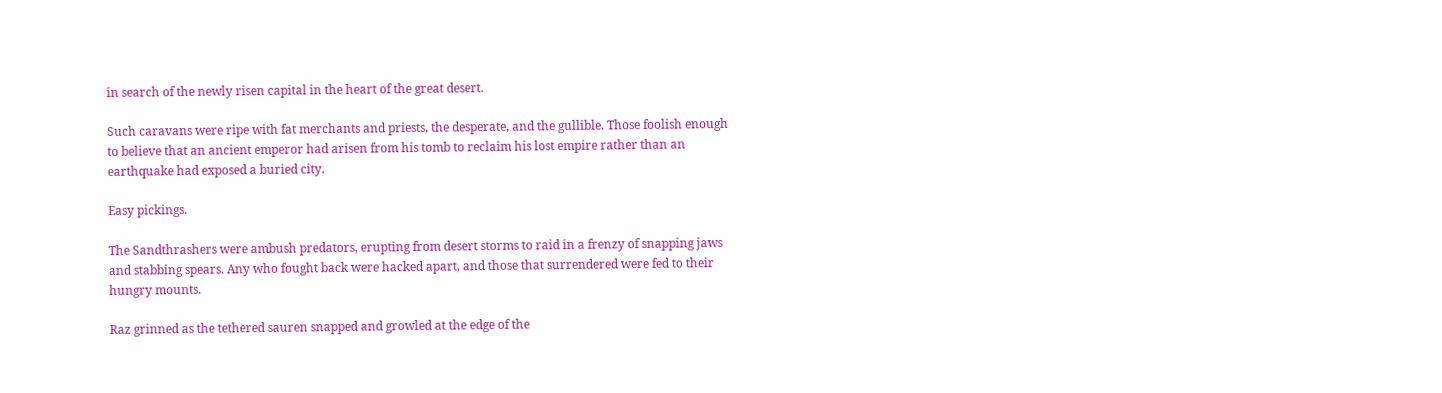in search of the newly risen capital in the heart of the great desert.

Such caravans were ripe with fat merchants and priests, the desperate, and the gullible. Those foolish enough to believe that an ancient emperor had arisen from his tomb to reclaim his lost empire rather than an earthquake had exposed a buried city.

Easy pickings.

The Sandthrashers were ambush predators, erupting from desert storms to raid in a frenzy of snapping jaws and stabbing spears. Any who fought back were hacked apart, and those that surrendered were fed to their hungry mounts.

Raz grinned as the tethered sauren snapped and growled at the edge of the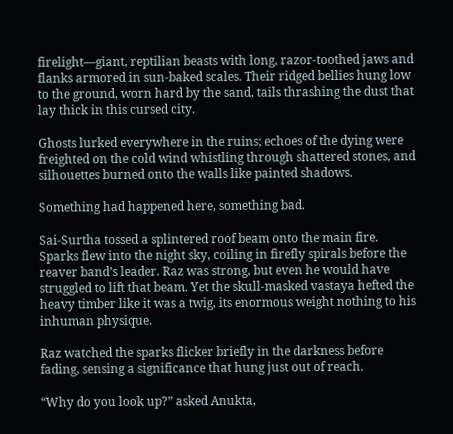firelight—giant, reptilian beasts with long, razor-toothed jaws and flanks armored in sun-baked scales. Their ridged bellies hung low to the ground, worn hard by the sand, tails thrashing the dust that lay thick in this cursed city.

Ghosts lurked everywhere in the ruins; echoes of the dying were freighted on the cold wind whistling through shattered stones, and silhouettes burned onto the walls like painted shadows.

Something had happened here, something bad.

Sai-Surtha tossed a splintered roof beam onto the main fire. Sparks flew into the night sky, coiling in firefly spirals before the reaver band’s leader. Raz was strong, but even he would have struggled to lift that beam. Yet the skull-masked vastaya hefted the heavy timber like it was a twig, its enormous weight nothing to his inhuman physique.

Raz watched the sparks flicker briefly in the darkness before fading, sensing a significance that hung just out of reach.

“Why do you look up?” asked Anukta,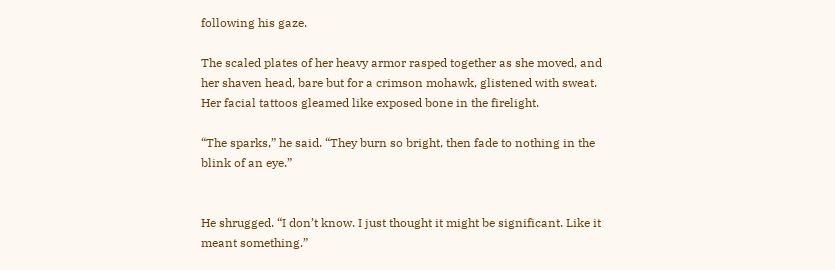following his gaze.

The scaled plates of her heavy armor rasped together as she moved, and her shaven head, bare but for a crimson mohawk, glistened with sweat. Her facial tattoos gleamed like exposed bone in the firelight.

“The sparks,” he said. “They burn so bright, then fade to nothing in the blink of an eye.”


He shrugged. “I don’t know. I just thought it might be significant. Like it meant something.”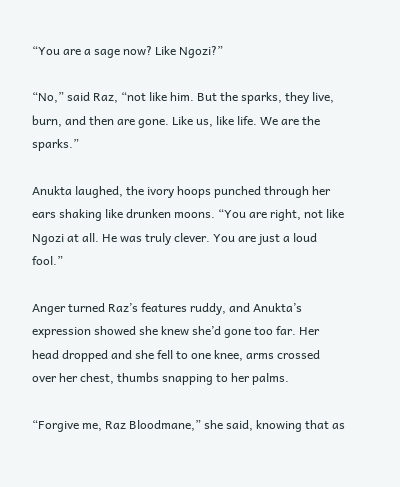“You are a sage now? Like Ngozi?”

“No,” said Raz, “not like him. But the sparks, they live, burn, and then are gone. Like us, like life. We are the sparks.”

Anukta laughed, the ivory hoops punched through her ears shaking like drunken moons. “You are right, not like Ngozi at all. He was truly clever. You are just a loud fool.”

Anger turned Raz’s features ruddy, and Anukta’s expression showed she knew she’d gone too far. Her head dropped and she fell to one knee, arms crossed over her chest, thumbs snapping to her palms.

“Forgive me, Raz Bloodmane,” she said, knowing that as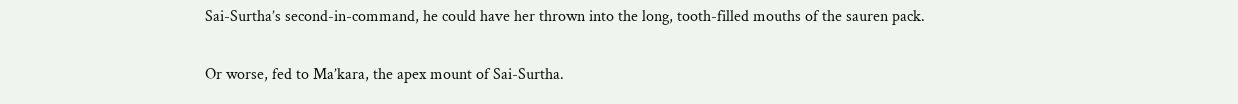Sai-Surtha’s second-in-command, he could have her thrown into the long, tooth-filled mouths of the sauren pack.

Or worse, fed to Ma’kara, the apex mount of Sai-Surtha.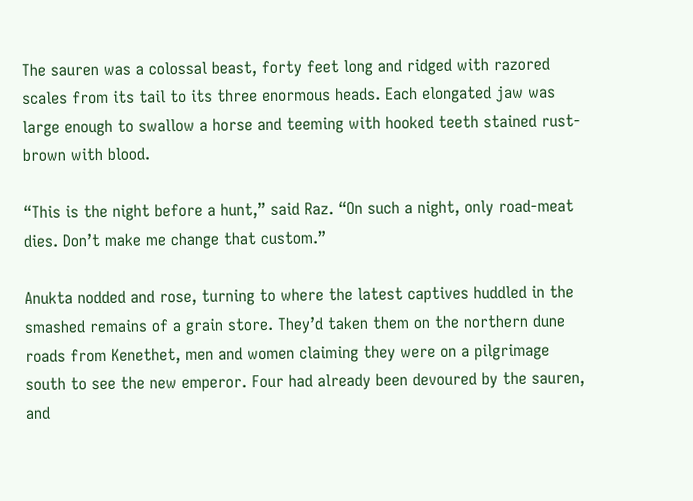The sauren was a colossal beast, forty feet long and ridged with razored scales from its tail to its three enormous heads. Each elongated jaw was large enough to swallow a horse and teeming with hooked teeth stained rust-brown with blood.

“This is the night before a hunt,” said Raz. “On such a night, only road-meat dies. Don’t make me change that custom.”

Anukta nodded and rose, turning to where the latest captives huddled in the smashed remains of a grain store. They’d taken them on the northern dune roads from Kenethet, men and women claiming they were on a pilgrimage south to see the new emperor. Four had already been devoured by the sauren, and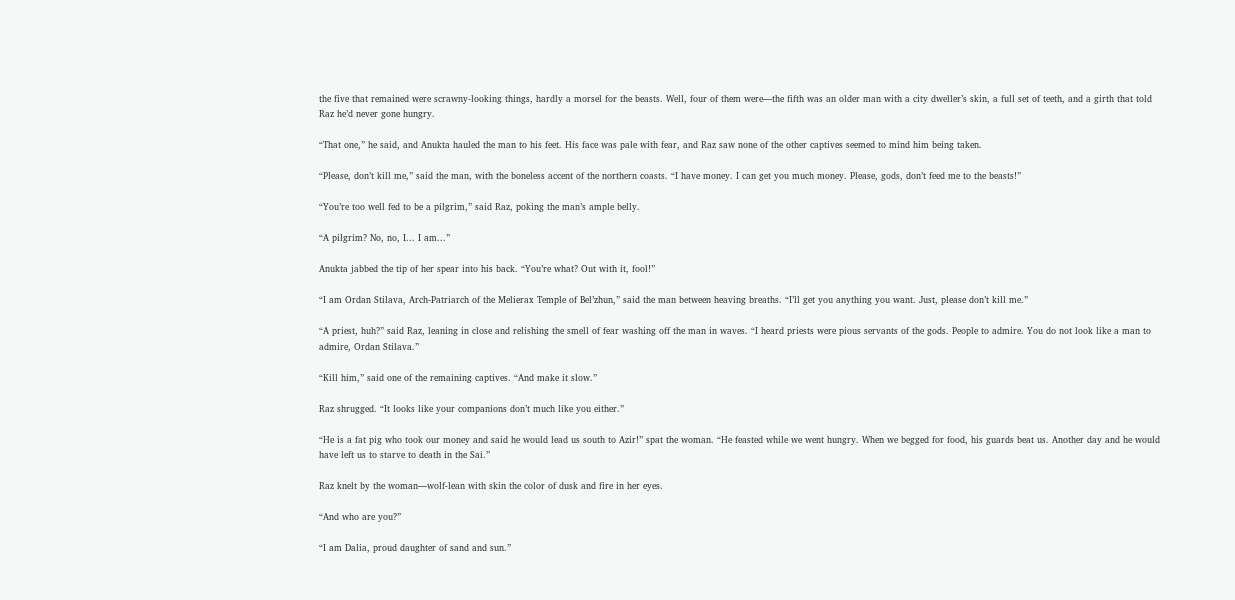the five that remained were scrawny-looking things, hardly a morsel for the beasts. Well, four of them were—the fifth was an older man with a city dweller’s skin, a full set of teeth, and a girth that told Raz he’d never gone hungry.

“That one,” he said, and Anukta hauled the man to his feet. His face was pale with fear, and Raz saw none of the other captives seemed to mind him being taken.

“Please, don’t kill me,” said the man, with the boneless accent of the northern coasts. “I have money. I can get you much money. Please, gods, don’t feed me to the beasts!”

“You’re too well fed to be a pilgrim,” said Raz, poking the man’s ample belly.

“A pilgrim? No, no, I... I am...”

Anukta jabbed the tip of her spear into his back. “You’re what? Out with it, fool!”

“I am Ordan Stilava, Arch-Patriarch of the Melierax Temple of Bel’zhun,” said the man between heaving breaths. “I’ll get you anything you want. Just, please don’t kill me.”

“A priest, huh?” said Raz, leaning in close and relishing the smell of fear washing off the man in waves. “I heard priests were pious servants of the gods. People to admire. You do not look like a man to admire, Ordan Stilava.”

“Kill him,” said one of the remaining captives. “And make it slow.”

Raz shrugged. “It looks like your companions don’t much like you either.”

“He is a fat pig who took our money and said he would lead us south to Azir!” spat the woman. “He feasted while we went hungry. When we begged for food, his guards beat us. Another day and he would have left us to starve to death in the Sai.”

Raz knelt by the woman—wolf-lean with skin the color of dusk and fire in her eyes.

“And who are you?”

“I am Dalia, proud daughter of sand and sun.”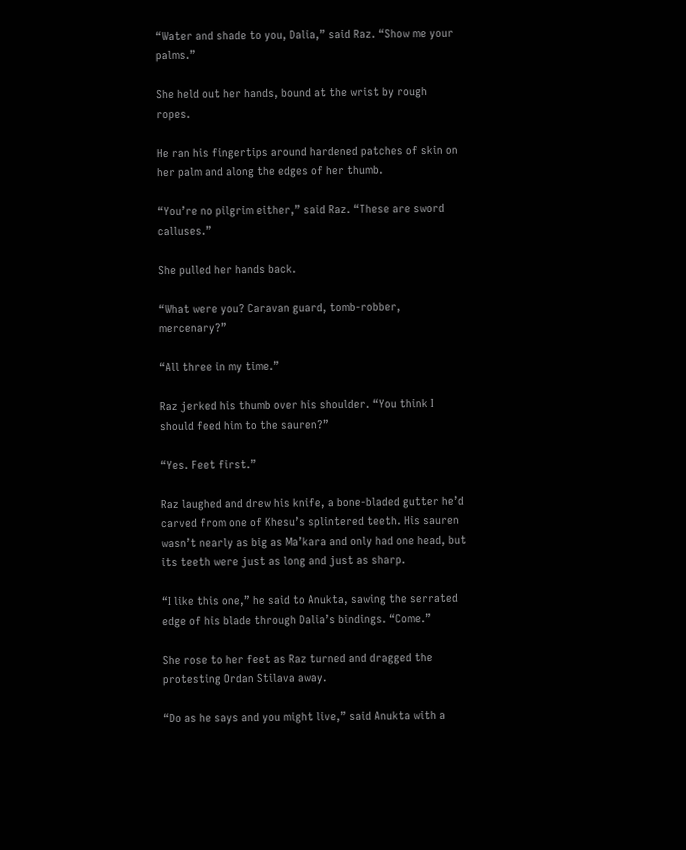“Water and shade to you, Dalia,” said Raz. “Show me your palms.”

She held out her hands, bound at the wrist by rough ropes.

He ran his fingertips around hardened patches of skin on her palm and along the edges of her thumb.

“You’re no pilgrim either,” said Raz. “These are sword calluses.”

She pulled her hands back.

“What were you? Caravan guard, tomb-robber, mercenary?”

“All three in my time.”

Raz jerked his thumb over his shoulder. “You think I should feed him to the sauren?”

“Yes. Feet first.”

Raz laughed and drew his knife, a bone-bladed gutter he’d carved from one of Khesu’s splintered teeth. His sauren wasn’t nearly as big as Ma’kara and only had one head, but its teeth were just as long and just as sharp.

“I like this one,” he said to Anukta, sawing the serrated edge of his blade through Dalia’s bindings. “Come.”

She rose to her feet as Raz turned and dragged the protesting Ordan Stilava away.

“Do as he says and you might live,” said Anukta with a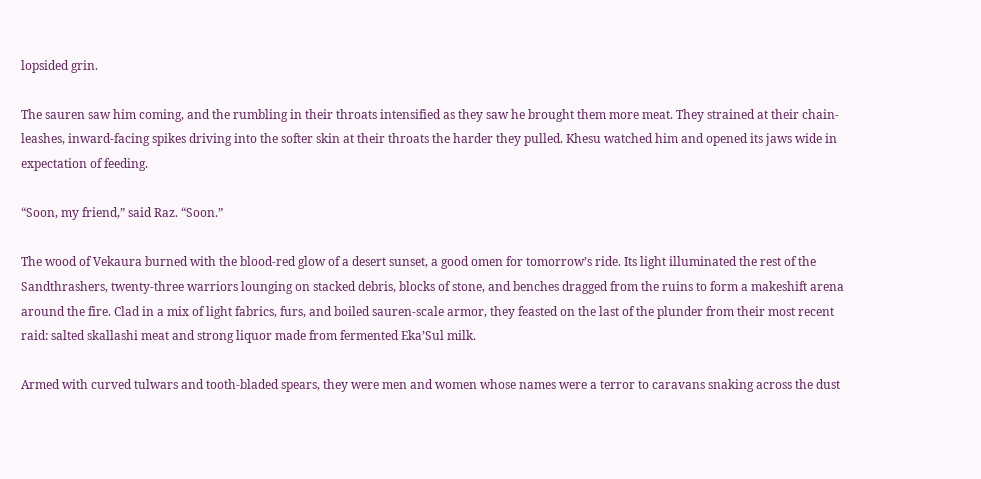lopsided grin.

The sauren saw him coming, and the rumbling in their throats intensified as they saw he brought them more meat. They strained at their chain-leashes, inward-facing spikes driving into the softer skin at their throats the harder they pulled. Khesu watched him and opened its jaws wide in expectation of feeding.

“Soon, my friend,” said Raz. “Soon.”

The wood of Vekaura burned with the blood-red glow of a desert sunset, a good omen for tomorrow’s ride. Its light illuminated the rest of the Sandthrashers, twenty-three warriors lounging on stacked debris, blocks of stone, and benches dragged from the ruins to form a makeshift arena around the fire. Clad in a mix of light fabrics, furs, and boiled sauren-scale armor, they feasted on the last of the plunder from their most recent raid: salted skallashi meat and strong liquor made from fermented Eka’Sul milk.

Armed with curved tulwars and tooth-bladed spears, they were men and women whose names were a terror to caravans snaking across the dust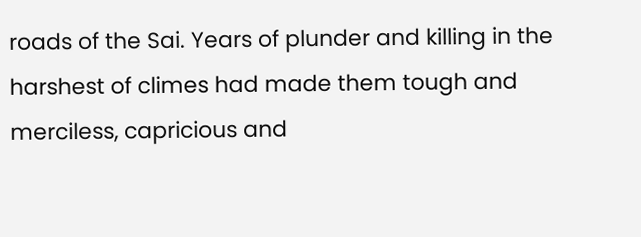roads of the Sai. Years of plunder and killing in the harshest of climes had made them tough and merciless, capricious and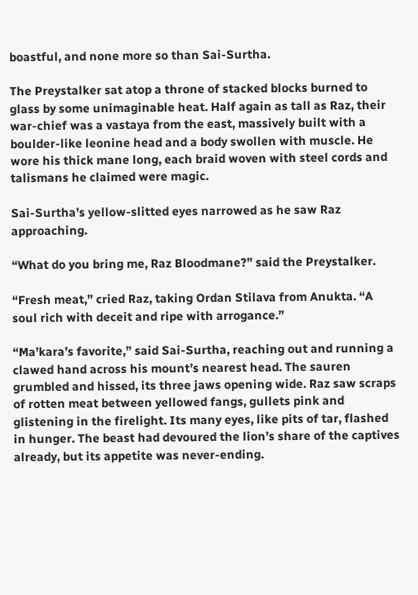boastful, and none more so than Sai-Surtha.

The Preystalker sat atop a throne of stacked blocks burned to glass by some unimaginable heat. Half again as tall as Raz, their war-chief was a vastaya from the east, massively built with a boulder-like leonine head and a body swollen with muscle. He wore his thick mane long, each braid woven with steel cords and talismans he claimed were magic.

Sai-Surtha’s yellow-slitted eyes narrowed as he saw Raz approaching.

“What do you bring me, Raz Bloodmane?” said the Preystalker.

“Fresh meat,” cried Raz, taking Ordan Stilava from Anukta. “A soul rich with deceit and ripe with arrogance.”

“Ma’kara’s favorite,” said Sai-Surtha, reaching out and running a clawed hand across his mount’s nearest head. The sauren grumbled and hissed, its three jaws opening wide. Raz saw scraps of rotten meat between yellowed fangs, gullets pink and glistening in the firelight. Its many eyes, like pits of tar, flashed in hunger. The beast had devoured the lion’s share of the captives already, but its appetite was never-ending.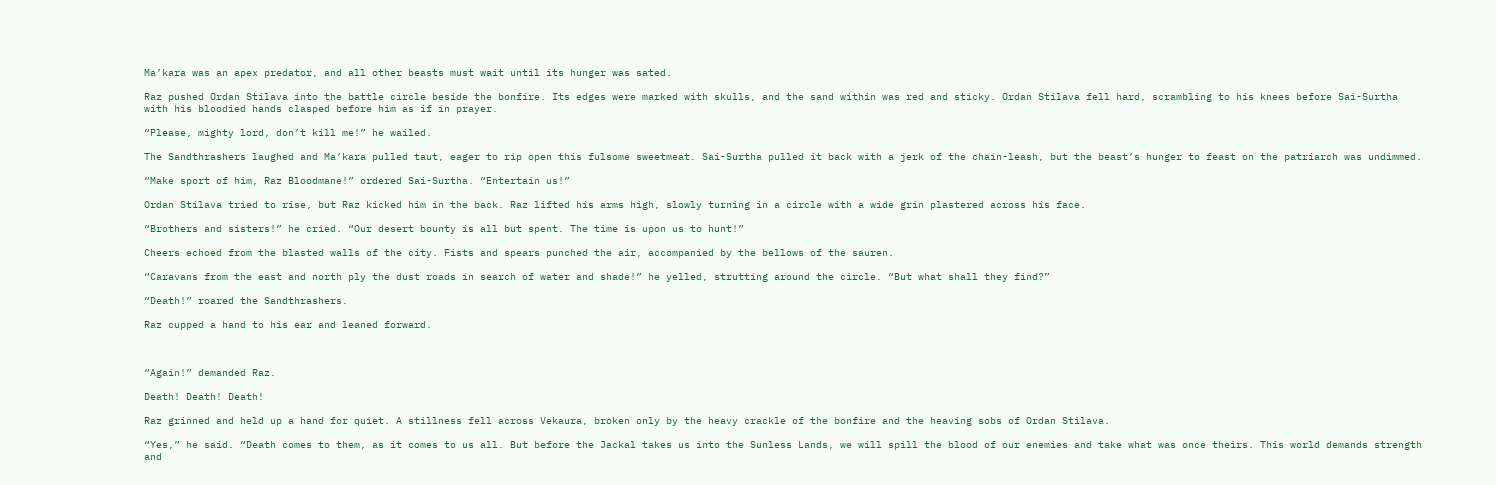Ma’kara was an apex predator, and all other beasts must wait until its hunger was sated.

Raz pushed Ordan Stilava into the battle circle beside the bonfire. Its edges were marked with skulls, and the sand within was red and sticky. Ordan Stilava fell hard, scrambling to his knees before Sai-Surtha with his bloodied hands clasped before him as if in prayer.

“Please, mighty lord, don’t kill me!” he wailed.

The Sandthrashers laughed and Ma’kara pulled taut, eager to rip open this fulsome sweetmeat. Sai-Surtha pulled it back with a jerk of the chain-leash, but the beast’s hunger to feast on the patriarch was undimmed.

“Make sport of him, Raz Bloodmane!” ordered Sai-Surtha. “Entertain us!”

Ordan Stilava tried to rise, but Raz kicked him in the back. Raz lifted his arms high, slowly turning in a circle with a wide grin plastered across his face.

“Brothers and sisters!” he cried. “Our desert bounty is all but spent. The time is upon us to hunt!”

Cheers echoed from the blasted walls of the city. Fists and spears punched the air, accompanied by the bellows of the sauren.

“Caravans from the east and north ply the dust roads in search of water and shade!” he yelled, strutting around the circle. “But what shall they find?”

“Death!” roared the Sandthrashers.

Raz cupped a hand to his ear and leaned forward.



“Again!” demanded Raz.

Death! Death! Death!

Raz grinned and held up a hand for quiet. A stillness fell across Vekaura, broken only by the heavy crackle of the bonfire and the heaving sobs of Ordan Stilava.

“Yes,” he said. “Death comes to them, as it comes to us all. But before the Jackal takes us into the Sunless Lands, we will spill the blood of our enemies and take what was once theirs. This world demands strength and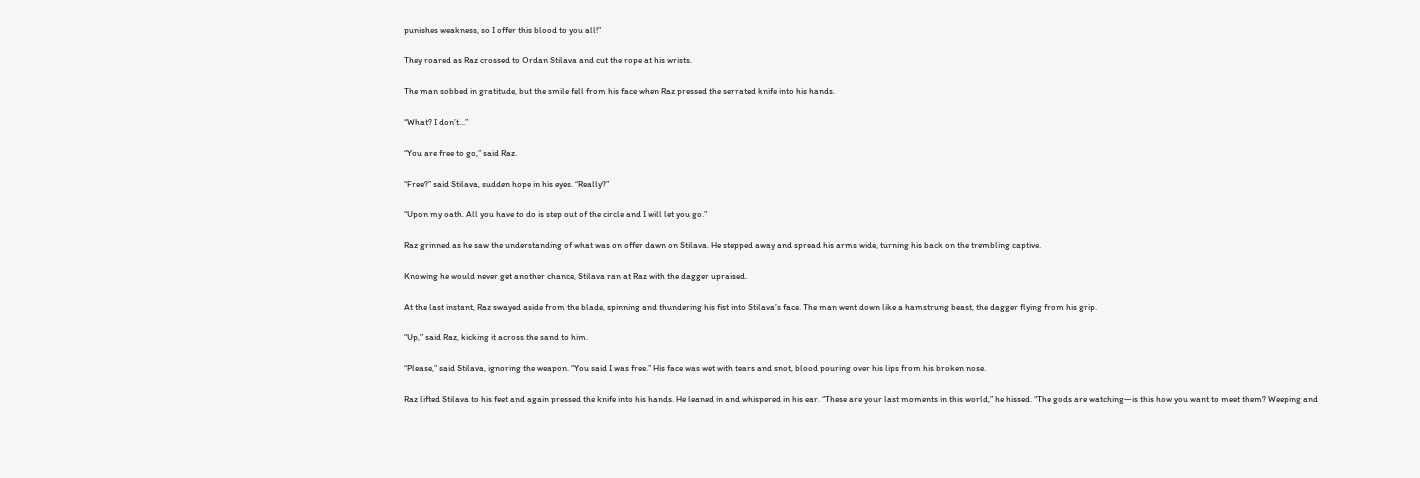punishes weakness, so I offer this blood to you all!”

They roared as Raz crossed to Ordan Stilava and cut the rope at his wrists.

The man sobbed in gratitude, but the smile fell from his face when Raz pressed the serrated knife into his hands.

“What? I don’t...”

“You are free to go,” said Raz.

“Free?” said Stilava, sudden hope in his eyes. “Really?”

“Upon my oath. All you have to do is step out of the circle and I will let you go.”

Raz grinned as he saw the understanding of what was on offer dawn on Stilava. He stepped away and spread his arms wide, turning his back on the trembling captive.

Knowing he would never get another chance, Stilava ran at Raz with the dagger upraised.

At the last instant, Raz swayed aside from the blade, spinning and thundering his fist into Stilava’s face. The man went down like a hamstrung beast, the dagger flying from his grip.

“Up,” said Raz, kicking it across the sand to him.

“Please,” said Stilava, ignoring the weapon. “You said I was free.” His face was wet with tears and snot, blood pouring over his lips from his broken nose.

Raz lifted Stilava to his feet and again pressed the knife into his hands. He leaned in and whispered in his ear. “These are your last moments in this world,” he hissed. “The gods are watching—is this how you want to meet them? Weeping and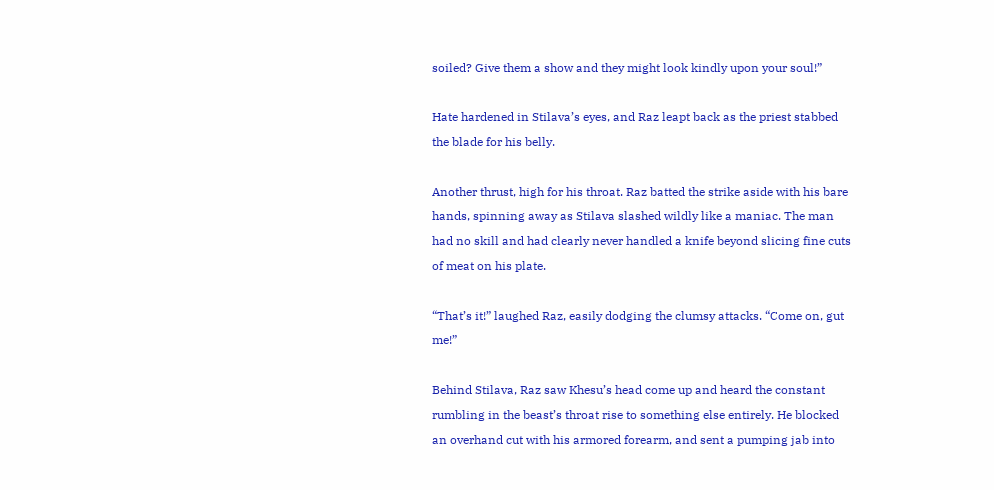soiled? Give them a show and they might look kindly upon your soul!”

Hate hardened in Stilava’s eyes, and Raz leapt back as the priest stabbed the blade for his belly.

Another thrust, high for his throat. Raz batted the strike aside with his bare hands, spinning away as Stilava slashed wildly like a maniac. The man had no skill and had clearly never handled a knife beyond slicing fine cuts of meat on his plate.

“That’s it!” laughed Raz, easily dodging the clumsy attacks. “Come on, gut me!”

Behind Stilava, Raz saw Khesu’s head come up and heard the constant rumbling in the beast’s throat rise to something else entirely. He blocked an overhand cut with his armored forearm, and sent a pumping jab into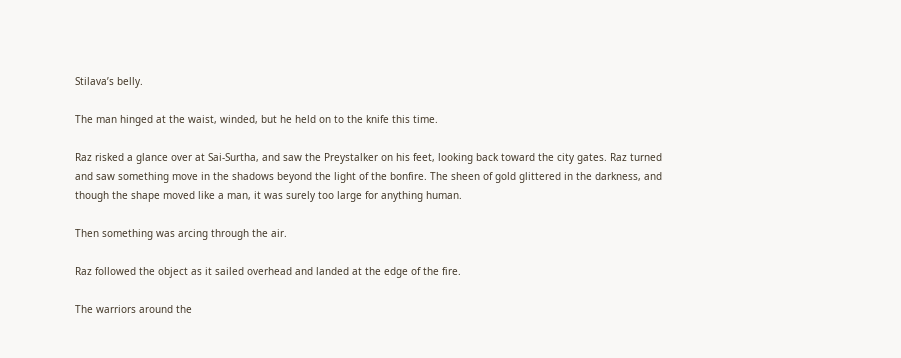Stilava’s belly.

The man hinged at the waist, winded, but he held on to the knife this time.

Raz risked a glance over at Sai-Surtha, and saw the Preystalker on his feet, looking back toward the city gates. Raz turned and saw something move in the shadows beyond the light of the bonfire. The sheen of gold glittered in the darkness, and though the shape moved like a man, it was surely too large for anything human.

Then something was arcing through the air.

Raz followed the object as it sailed overhead and landed at the edge of the fire.

The warriors around the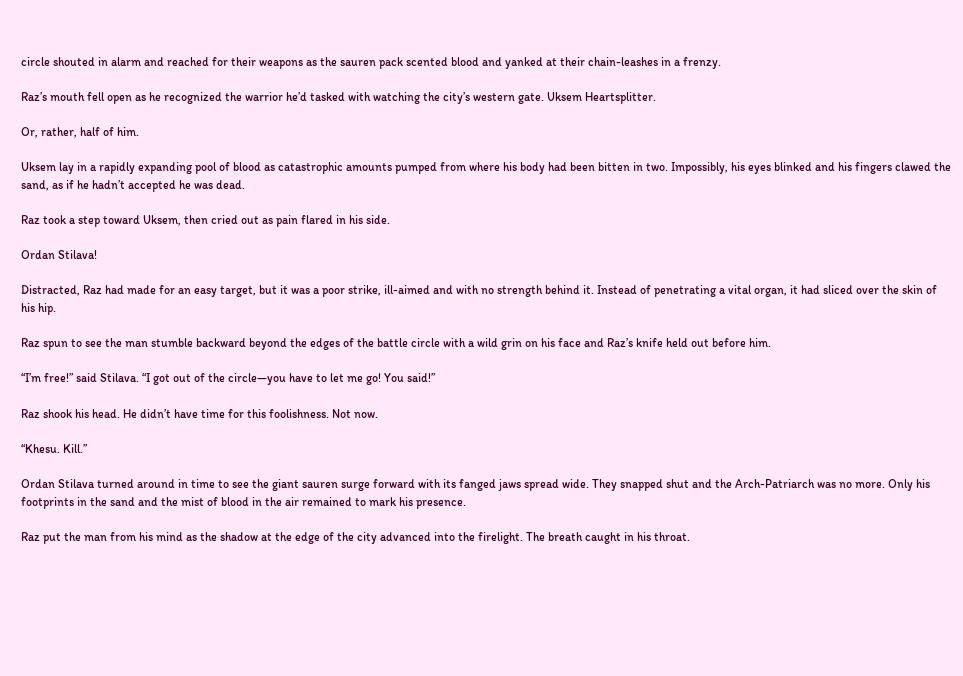circle shouted in alarm and reached for their weapons as the sauren pack scented blood and yanked at their chain-leashes in a frenzy.

Raz’s mouth fell open as he recognized the warrior he’d tasked with watching the city’s western gate. Uksem Heartsplitter.

Or, rather, half of him.

Uksem lay in a rapidly expanding pool of blood as catastrophic amounts pumped from where his body had been bitten in two. Impossibly, his eyes blinked and his fingers clawed the sand, as if he hadn’t accepted he was dead.

Raz took a step toward Uksem, then cried out as pain flared in his side.

Ordan Stilava!

Distracted, Raz had made for an easy target, but it was a poor strike, ill-aimed and with no strength behind it. Instead of penetrating a vital organ, it had sliced over the skin of his hip.

Raz spun to see the man stumble backward beyond the edges of the battle circle with a wild grin on his face and Raz’s knife held out before him.

“I’m free!” said Stilava. “I got out of the circle—you have to let me go! You said!”

Raz shook his head. He didn’t have time for this foolishness. Not now.

“Khesu. Kill.”

Ordan Stilava turned around in time to see the giant sauren surge forward with its fanged jaws spread wide. They snapped shut and the Arch-Patriarch was no more. Only his footprints in the sand and the mist of blood in the air remained to mark his presence.

Raz put the man from his mind as the shadow at the edge of the city advanced into the firelight. The breath caught in his throat.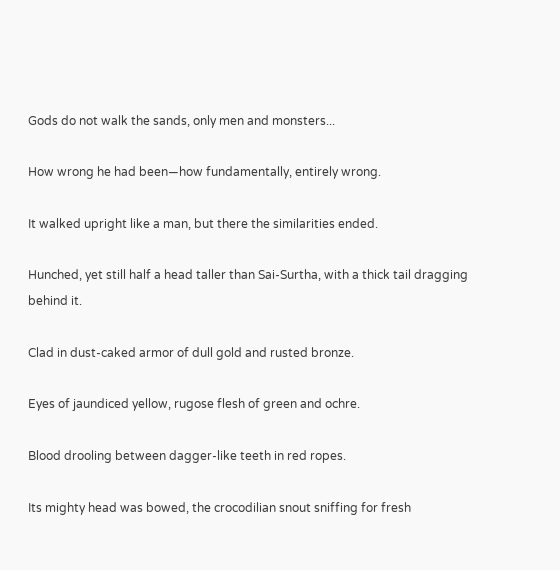Gods do not walk the sands, only men and monsters...

How wrong he had been—how fundamentally, entirely wrong.

It walked upright like a man, but there the similarities ended.

Hunched, yet still half a head taller than Sai-Surtha, with a thick tail dragging behind it.

Clad in dust-caked armor of dull gold and rusted bronze.

Eyes of jaundiced yellow, rugose flesh of green and ochre.

Blood drooling between dagger-like teeth in red ropes.

Its mighty head was bowed, the crocodilian snout sniffing for fresh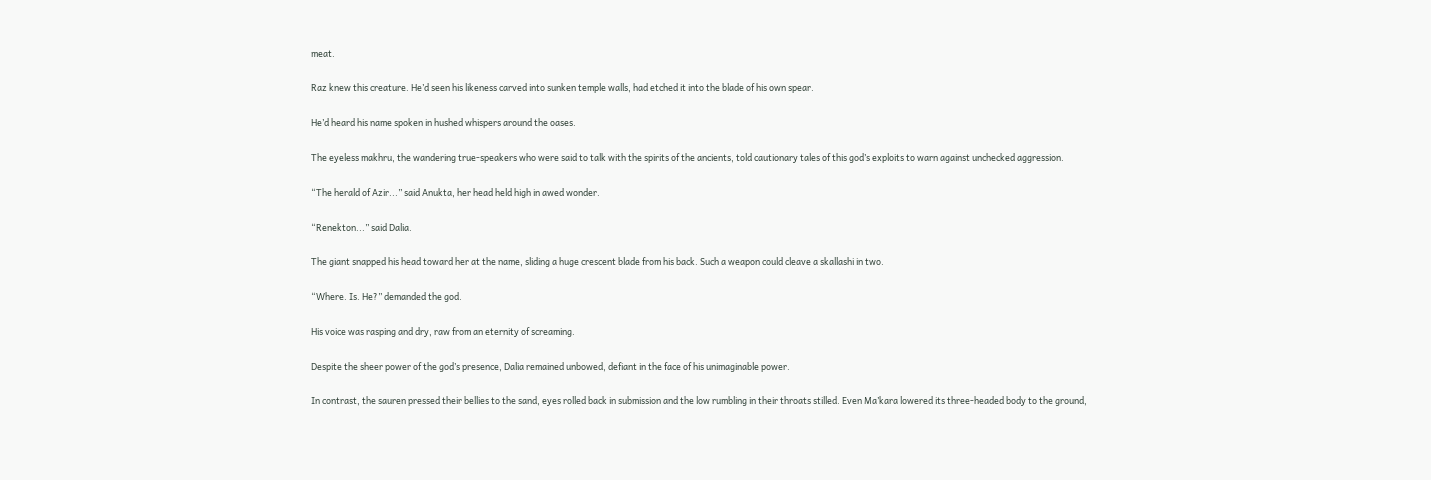meat.

Raz knew this creature. He’d seen his likeness carved into sunken temple walls, had etched it into the blade of his own spear.

He’d heard his name spoken in hushed whispers around the oases.

The eyeless makhru, the wandering true-speakers who were said to talk with the spirits of the ancients, told cautionary tales of this god’s exploits to warn against unchecked aggression.

“The herald of Azir...” said Anukta, her head held high in awed wonder.

“Renekton...” said Dalia.

The giant snapped his head toward her at the name, sliding a huge crescent blade from his back. Such a weapon could cleave a skallashi in two.

“Where. Is. He?” demanded the god.

His voice was rasping and dry, raw from an eternity of screaming.

Despite the sheer power of the god’s presence, Dalia remained unbowed, defiant in the face of his unimaginable power.

In contrast, the sauren pressed their bellies to the sand, eyes rolled back in submission and the low rumbling in their throats stilled. Even Ma’kara lowered its three-headed body to the ground,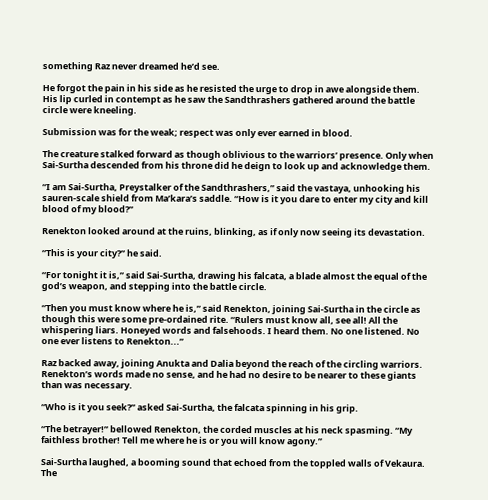something Raz never dreamed he’d see.

He forgot the pain in his side as he resisted the urge to drop in awe alongside them. His lip curled in contempt as he saw the Sandthrashers gathered around the battle circle were kneeling.

Submission was for the weak; respect was only ever earned in blood.

The creature stalked forward as though oblivious to the warriors’ presence. Only when Sai-Surtha descended from his throne did he deign to look up and acknowledge them.

“I am Sai-Surtha, Preystalker of the Sandthrashers,” said the vastaya, unhooking his sauren-scale shield from Ma’kara’s saddle. “How is it you dare to enter my city and kill blood of my blood?”

Renekton looked around at the ruins, blinking, as if only now seeing its devastation.

“This is your city?” he said.

“For tonight it is,” said Sai-Surtha, drawing his falcata, a blade almost the equal of the god’s weapon, and stepping into the battle circle.

“Then you must know where he is,” said Renekton, joining Sai-Surtha in the circle as though this were some pre-ordained rite. “Rulers must know all, see all! All the whispering liars. Honeyed words and falsehoods. I heard them. No one listened. No one ever listens to Renekton...”

Raz backed away, joining Anukta and Dalia beyond the reach of the circling warriors. Renekton’s words made no sense, and he had no desire to be nearer to these giants than was necessary.

“Who is it you seek?” asked Sai-Surtha, the falcata spinning in his grip.

“The betrayer!” bellowed Renekton, the corded muscles at his neck spasming. “My faithless brother! Tell me where he is or you will know agony.”

Sai-Surtha laughed, a booming sound that echoed from the toppled walls of Vekaura. The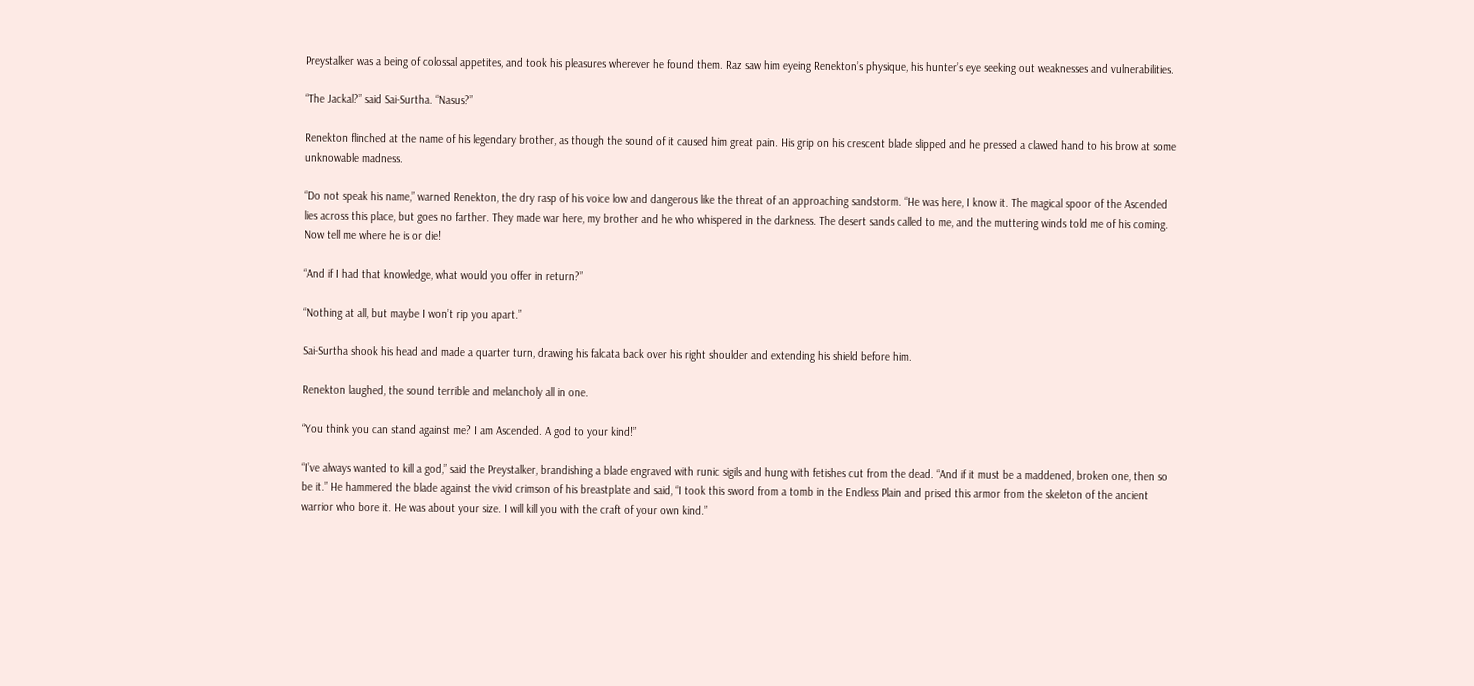Preystalker was a being of colossal appetites, and took his pleasures wherever he found them. Raz saw him eyeing Renekton’s physique, his hunter’s eye seeking out weaknesses and vulnerabilities.

“The Jackal?” said Sai-Surtha. “Nasus?”

Renekton flinched at the name of his legendary brother, as though the sound of it caused him great pain. His grip on his crescent blade slipped and he pressed a clawed hand to his brow at some unknowable madness.

“Do not speak his name,” warned Renekton, the dry rasp of his voice low and dangerous like the threat of an approaching sandstorm. “He was here, I know it. The magical spoor of the Ascended lies across this place, but goes no farther. They made war here, my brother and he who whispered in the darkness. The desert sands called to me, and the muttering winds told me of his coming. Now tell me where he is or die!

“And if I had that knowledge, what would you offer in return?”

“Nothing at all, but maybe I won’t rip you apart.”

Sai-Surtha shook his head and made a quarter turn, drawing his falcata back over his right shoulder and extending his shield before him.

Renekton laughed, the sound terrible and melancholy all in one.

“You think you can stand against me? I am Ascended. A god to your kind!”

“I’ve always wanted to kill a god,” said the Preystalker, brandishing a blade engraved with runic sigils and hung with fetishes cut from the dead. “And if it must be a maddened, broken one, then so be it.” He hammered the blade against the vivid crimson of his breastplate and said, “I took this sword from a tomb in the Endless Plain and prised this armor from the skeleton of the ancient warrior who bore it. He was about your size. I will kill you with the craft of your own kind.”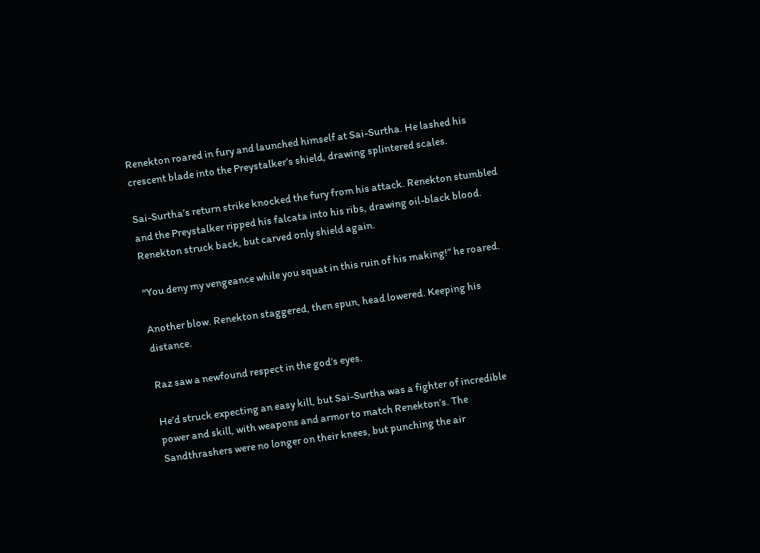Renekton roared in fury and launched himself at Sai-Surtha. He lashed his crescent blade into the Preystalker’s shield, drawing splintered scales.

Sai-Surtha’s return strike knocked the fury from his attack. Renekton stumbled and the Preystalker ripped his falcata into his ribs, drawing oil-black blood. Renekton struck back, but carved only shield again.

“You deny my vengeance while you squat in this ruin of his making!” he roared.

Another blow. Renekton staggered, then spun, head lowered. Keeping his distance.

Raz saw a newfound respect in the god’s eyes.

He’d struck expecting an easy kill, but Sai-Surtha was a fighter of incredible power and skill, with weapons and armor to match Renekton’s. The Sandthrashers were no longer on their knees, but punching the air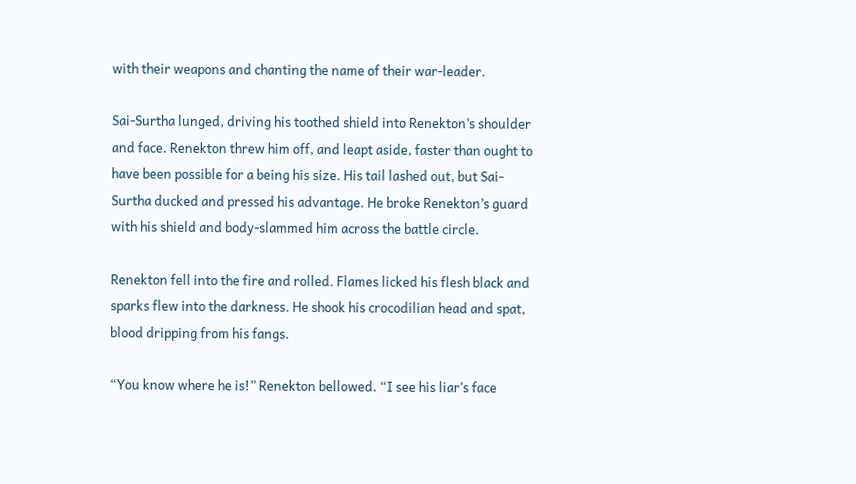with their weapons and chanting the name of their war-leader.

Sai-Surtha lunged, driving his toothed shield into Renekton’s shoulder and face. Renekton threw him off, and leapt aside, faster than ought to have been possible for a being his size. His tail lashed out, but Sai-Surtha ducked and pressed his advantage. He broke Renekton’s guard with his shield and body-slammed him across the battle circle.

Renekton fell into the fire and rolled. Flames licked his flesh black and sparks flew into the darkness. He shook his crocodilian head and spat, blood dripping from his fangs.

“You know where he is!” Renekton bellowed. “I see his liar’s face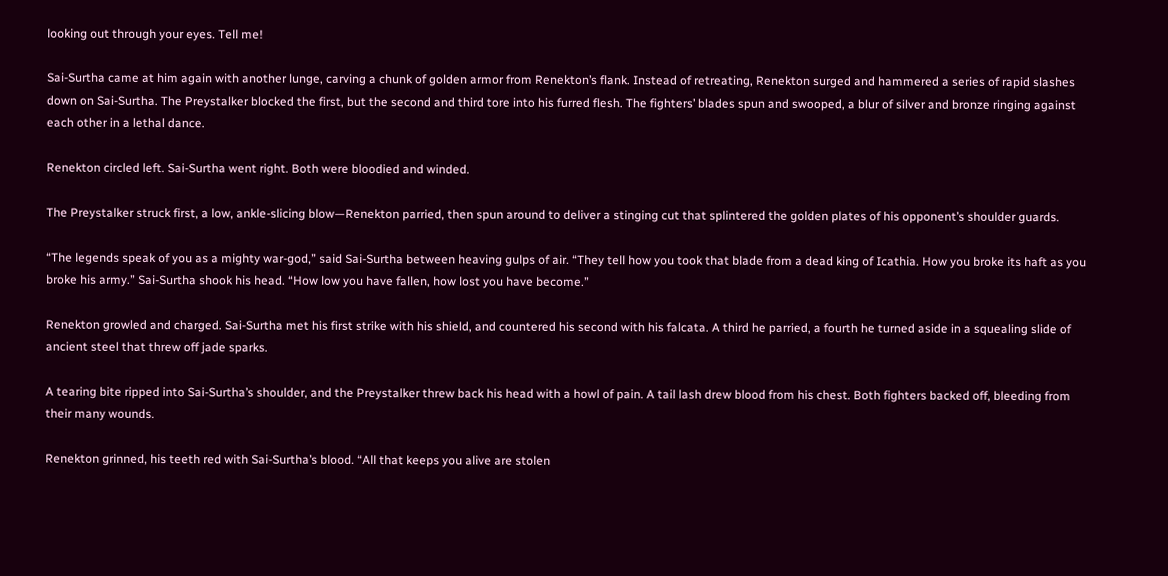looking out through your eyes. Tell me!

Sai-Surtha came at him again with another lunge, carving a chunk of golden armor from Renekton’s flank. Instead of retreating, Renekton surged and hammered a series of rapid slashes down on Sai-Surtha. The Preystalker blocked the first, but the second and third tore into his furred flesh. The fighters’ blades spun and swooped, a blur of silver and bronze ringing against each other in a lethal dance.

Renekton circled left. Sai-Surtha went right. Both were bloodied and winded.

The Preystalker struck first, a low, ankle-slicing blow—Renekton parried, then spun around to deliver a stinging cut that splintered the golden plates of his opponent’s shoulder guards.

“The legends speak of you as a mighty war-god,” said Sai-Surtha between heaving gulps of air. “They tell how you took that blade from a dead king of Icathia. How you broke its haft as you broke his army.” Sai-Surtha shook his head. “How low you have fallen, how lost you have become.”

Renekton growled and charged. Sai-Surtha met his first strike with his shield, and countered his second with his falcata. A third he parried, a fourth he turned aside in a squealing slide of ancient steel that threw off jade sparks.

A tearing bite ripped into Sai-Surtha’s shoulder, and the Preystalker threw back his head with a howl of pain. A tail lash drew blood from his chest. Both fighters backed off, bleeding from their many wounds.

Renekton grinned, his teeth red with Sai-Surtha’s blood. “All that keeps you alive are stolen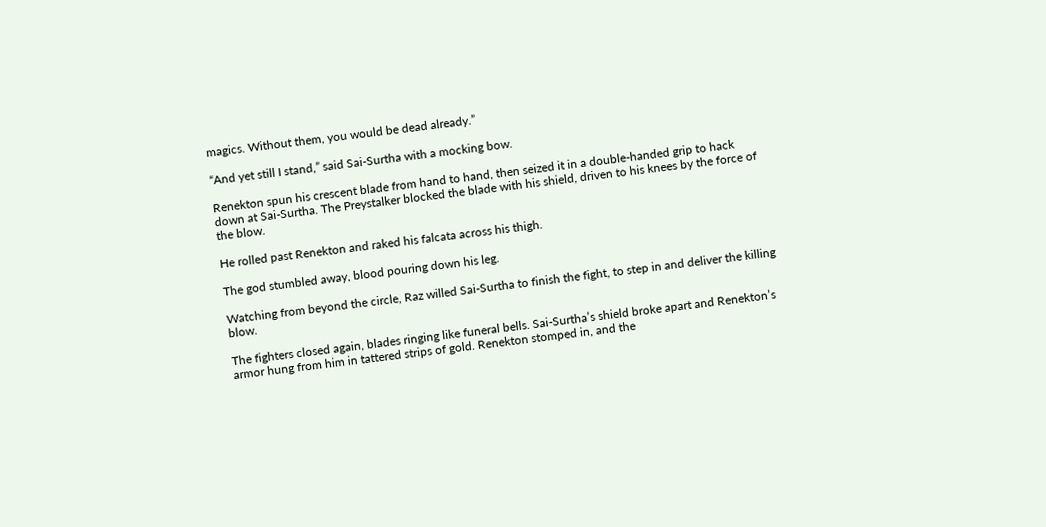magics. Without them, you would be dead already.”

“And yet still I stand,” said Sai-Surtha with a mocking bow.

Renekton spun his crescent blade from hand to hand, then seized it in a double-handed grip to hack down at Sai-Surtha. The Preystalker blocked the blade with his shield, driven to his knees by the force of the blow.

He rolled past Renekton and raked his falcata across his thigh.

The god stumbled away, blood pouring down his leg.

Watching from beyond the circle, Raz willed Sai-Surtha to finish the fight, to step in and deliver the killing blow.

The fighters closed again, blades ringing like funeral bells. Sai-Surtha’s shield broke apart and Renekton’s armor hung from him in tattered strips of gold. Renekton stomped in, and the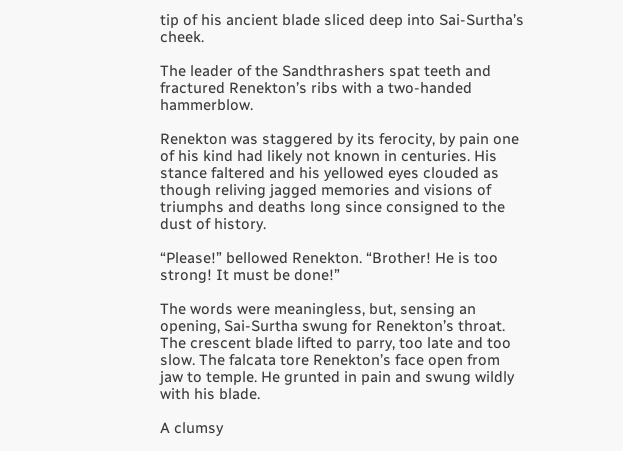tip of his ancient blade sliced deep into Sai-Surtha’s cheek.

The leader of the Sandthrashers spat teeth and fractured Renekton’s ribs with a two-handed hammerblow.

Renekton was staggered by its ferocity, by pain one of his kind had likely not known in centuries. His stance faltered and his yellowed eyes clouded as though reliving jagged memories and visions of triumphs and deaths long since consigned to the dust of history.

“Please!” bellowed Renekton. “Brother! He is too strong! It must be done!”

The words were meaningless, but, sensing an opening, Sai-Surtha swung for Renekton’s throat. The crescent blade lifted to parry, too late and too slow. The falcata tore Renekton’s face open from jaw to temple. He grunted in pain and swung wildly with his blade.

A clumsy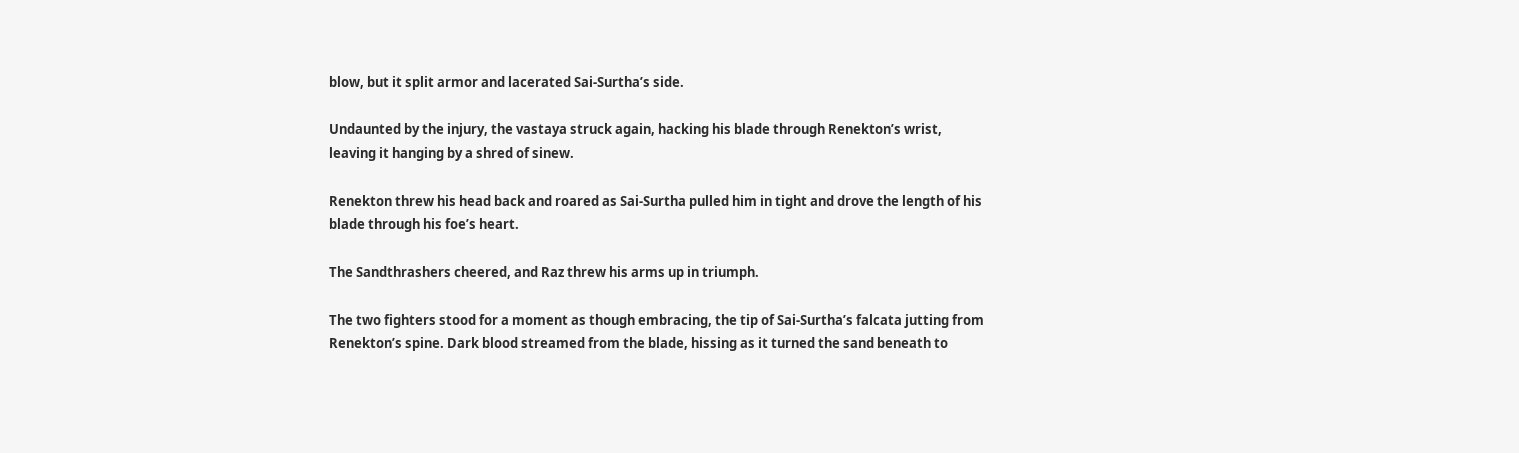blow, but it split armor and lacerated Sai-Surtha’s side.

Undaunted by the injury, the vastaya struck again, hacking his blade through Renekton’s wrist, leaving it hanging by a shred of sinew.

Renekton threw his head back and roared as Sai-Surtha pulled him in tight and drove the length of his blade through his foe’s heart.

The Sandthrashers cheered, and Raz threw his arms up in triumph.

The two fighters stood for a moment as though embracing, the tip of Sai-Surtha’s falcata jutting from Renekton’s spine. Dark blood streamed from the blade, hissing as it turned the sand beneath to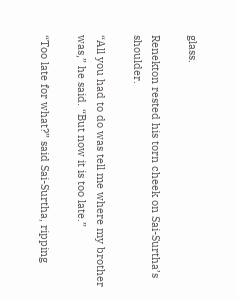glass.

Renekton rested his torn cheek on Sai-Surtha’s shoulder.

“All you had to do was tell me where my brother was,” he said. “But now it is too late.”

“Too late for what?” said Sai-Surtha, ripping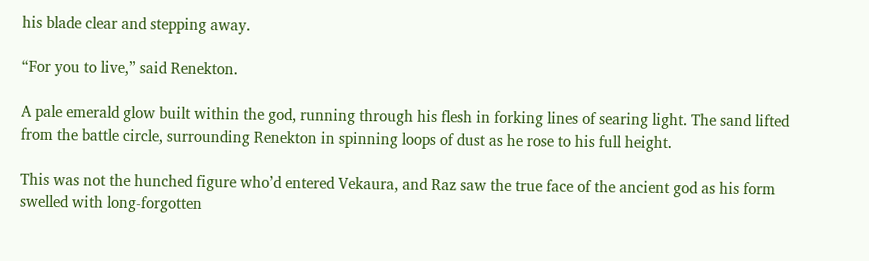his blade clear and stepping away.

“For you to live,” said Renekton.

A pale emerald glow built within the god, running through his flesh in forking lines of searing light. The sand lifted from the battle circle, surrounding Renekton in spinning loops of dust as he rose to his full height.

This was not the hunched figure who’d entered Vekaura, and Raz saw the true face of the ancient god as his form swelled with long-forgotten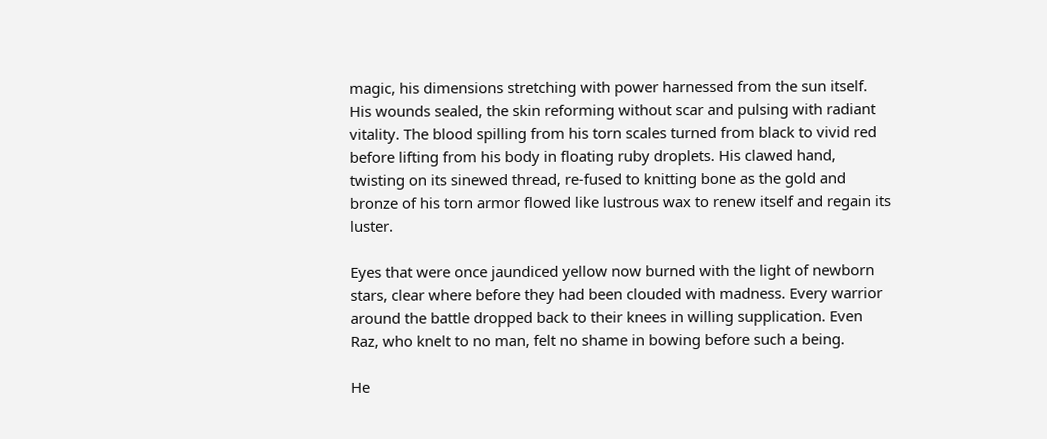magic, his dimensions stretching with power harnessed from the sun itself. His wounds sealed, the skin reforming without scar and pulsing with radiant vitality. The blood spilling from his torn scales turned from black to vivid red before lifting from his body in floating ruby droplets. His clawed hand, twisting on its sinewed thread, re-fused to knitting bone as the gold and bronze of his torn armor flowed like lustrous wax to renew itself and regain its luster.

Eyes that were once jaundiced yellow now burned with the light of newborn stars, clear where before they had been clouded with madness. Every warrior around the battle dropped back to their knees in willing supplication. Even Raz, who knelt to no man, felt no shame in bowing before such a being.

He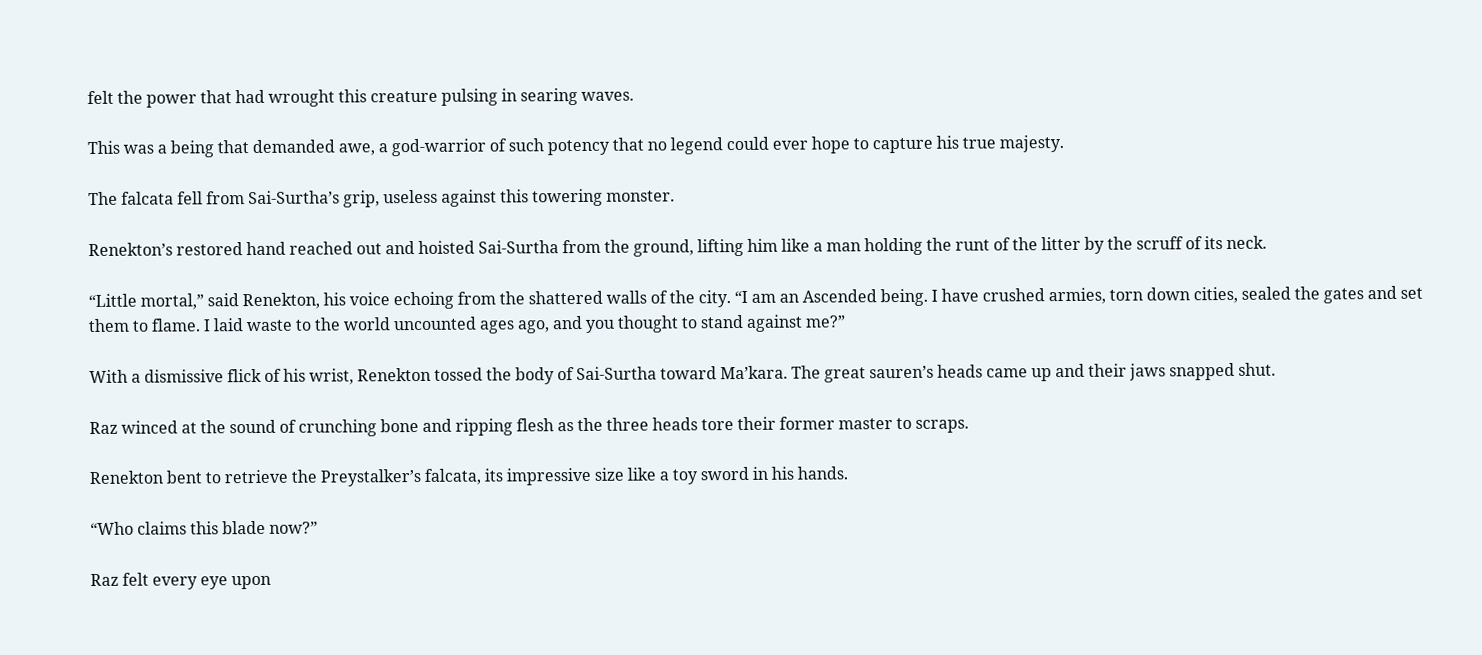felt the power that had wrought this creature pulsing in searing waves.

This was a being that demanded awe, a god-warrior of such potency that no legend could ever hope to capture his true majesty.

The falcata fell from Sai-Surtha’s grip, useless against this towering monster.

Renekton’s restored hand reached out and hoisted Sai-Surtha from the ground, lifting him like a man holding the runt of the litter by the scruff of its neck.

“Little mortal,” said Renekton, his voice echoing from the shattered walls of the city. “I am an Ascended being. I have crushed armies, torn down cities, sealed the gates and set them to flame. I laid waste to the world uncounted ages ago, and you thought to stand against me?”

With a dismissive flick of his wrist, Renekton tossed the body of Sai-Surtha toward Ma’kara. The great sauren’s heads came up and their jaws snapped shut.

Raz winced at the sound of crunching bone and ripping flesh as the three heads tore their former master to scraps.

Renekton bent to retrieve the Preystalker’s falcata, its impressive size like a toy sword in his hands.

“Who claims this blade now?”

Raz felt every eye upon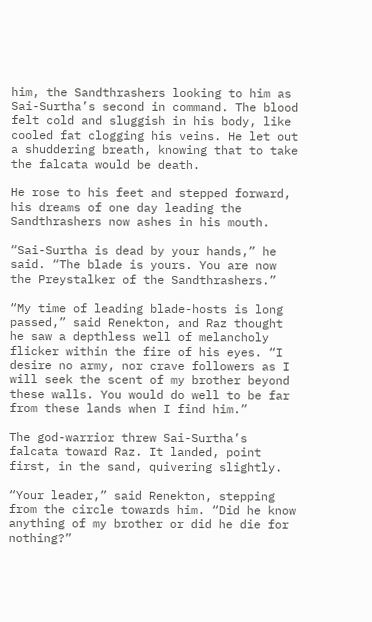him, the Sandthrashers looking to him as Sai-Surtha’s second in command. The blood felt cold and sluggish in his body, like cooled fat clogging his veins. He let out a shuddering breath, knowing that to take the falcata would be death.

He rose to his feet and stepped forward, his dreams of one day leading the Sandthrashers now ashes in his mouth.

“Sai-Surtha is dead by your hands,” he said. “The blade is yours. You are now the Preystalker of the Sandthrashers.”

“My time of leading blade-hosts is long passed,” said Renekton, and Raz thought he saw a depthless well of melancholy flicker within the fire of his eyes. “I desire no army, nor crave followers as I will seek the scent of my brother beyond these walls. You would do well to be far from these lands when I find him.”

The god-warrior threw Sai-Surtha’s falcata toward Raz. It landed, point first, in the sand, quivering slightly.

“Your leader,” said Renekton, stepping from the circle towards him. “Did he know anything of my brother or did he die for nothing?”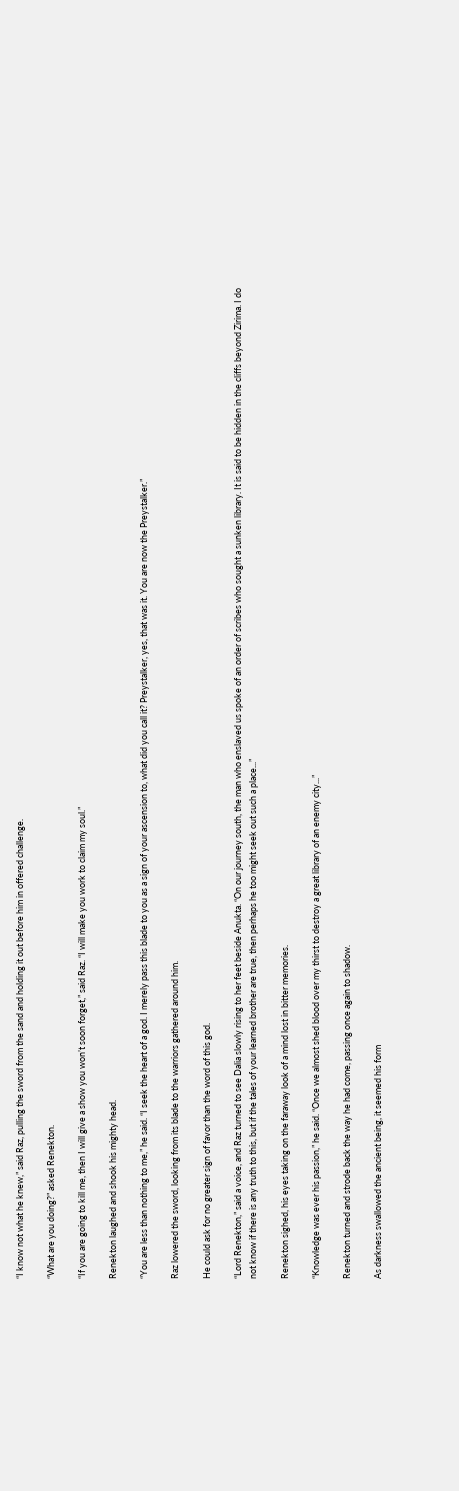“I know not what he knew,” said Raz, pulling the sword from the sand and holding it out before him in offered challenge.

“What are you doing?” asked Renekton.

“If you are going to kill me, then I will give a show you won’t soon forget,” said Raz. “I will make you work to claim my soul.”

Renekton laughed and shook his mighty head.

“You are less than nothing to me,” he said. “I seek the heart of a god. I merely pass this blade to you as a sign of your ascension to, what did you call it? Preystalker, yes, that was it. You are now the Preystalker.”

Raz lowered the sword, looking from its blade to the warriors gathered around him.

He could ask for no greater sign of favor than the word of this god.

“Lord Renekton,” said a voice, and Raz turned to see Dalia slowly rising to her feet beside Anukta. “On our journey south, the man who enslaved us spoke of an order of scribes who sought a sunken library. It is said to be hidden in the cliffs beyond Zirima. I do not know if there is any truth to this, but if the tales of your learned brother are true, then perhaps he too might seek out such a place...”

Renekton sighed, his eyes taking on the faraway look of a mind lost in bitter memories.

“Knowledge was ever his passion,” he said. “Once we almost shed blood over my thirst to destroy a great library of an enemy city...”

Renekton turned and strode back the way he had come, passing once again to shadow.

As darkness swallowed the ancient being, it seemed his form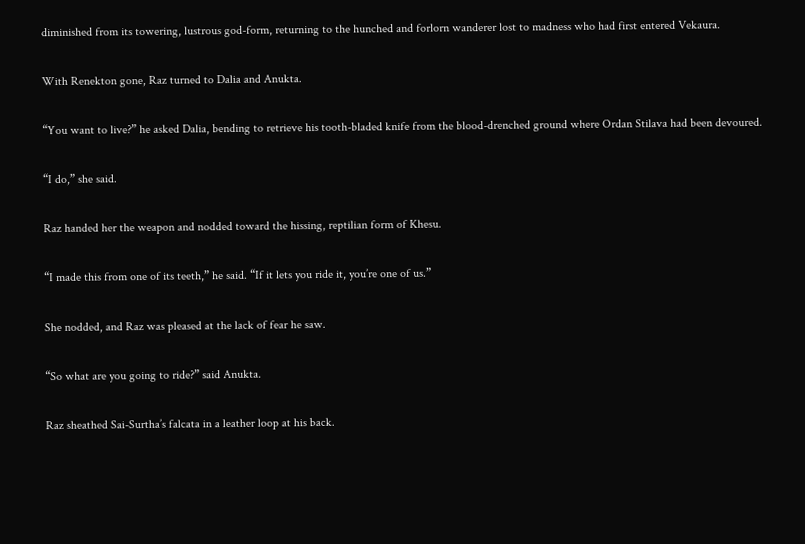diminished from its towering, lustrous god-form, returning to the hunched and forlorn wanderer lost to madness who had first entered Vekaura.

With Renekton gone, Raz turned to Dalia and Anukta.

“You want to live?” he asked Dalia, bending to retrieve his tooth-bladed knife from the blood-drenched ground where Ordan Stilava had been devoured.

“I do,” she said.

Raz handed her the weapon and nodded toward the hissing, reptilian form of Khesu.

“I made this from one of its teeth,” he said. “If it lets you ride it, you’re one of us.”

She nodded, and Raz was pleased at the lack of fear he saw.

“So what are you going to ride?” said Anukta.

Raz sheathed Sai-Surtha’s falcata in a leather loop at his back.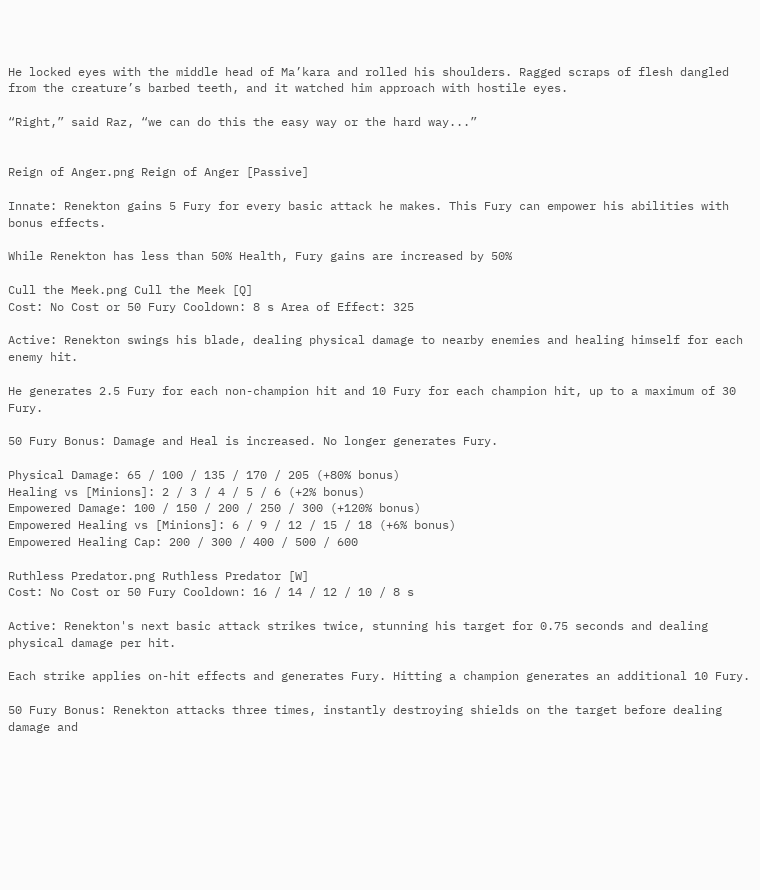He locked eyes with the middle head of Ma’kara and rolled his shoulders. Ragged scraps of flesh dangled from the creature’s barbed teeth, and it watched him approach with hostile eyes.

“Right,” said Raz, “we can do this the easy way or the hard way...”


Reign of Anger.png Reign of Anger [Passive]

Innate: Renekton gains 5 Fury for every basic attack he makes. This Fury can empower his abilities with bonus effects.

While Renekton has less than 50% Health, Fury gains are increased by 50%

Cull the Meek.png Cull the Meek [Q]
Cost: No Cost or 50 Fury Cooldown: 8 s Area of Effect: 325

Active: Renekton swings his blade, dealing physical damage to nearby enemies and healing himself for each enemy hit.

He generates 2.5 Fury for each non-champion hit and 10 Fury for each champion hit, up to a maximum of 30 Fury.

50 Fury Bonus: Damage and Heal is increased. No longer generates Fury.

Physical Damage: 65 / 100 / 135 / 170 / 205 (+80% bonus)
Healing vs [Minions]: 2 / 3 / 4 / 5 / 6 (+2% bonus)
Empowered Damage: 100 / 150 / 200 / 250 / 300 (+120% bonus)
Empowered Healing vs [Minions]: 6 / 9 / 12 / 15 / 18 (+6% bonus)
Empowered Healing Cap: 200 / 300 / 400 / 500 / 600

Ruthless Predator.png Ruthless Predator [W]
Cost: No Cost or 50 Fury Cooldown: 16 / 14 / 12 / 10 / 8 s

Active: Renekton's next basic attack strikes twice, stunning his target for 0.75 seconds and dealing physical damage per hit.

Each strike applies on-hit effects and generates Fury. Hitting a champion generates an additional 10 Fury.

50 Fury Bonus: Renekton attacks three times, instantly destroying shields on the target before dealing damage and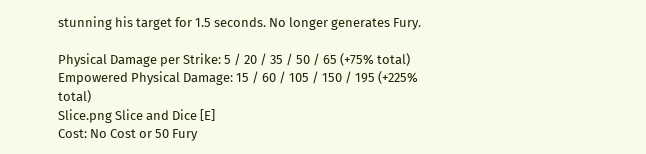stunning his target for 1.5 seconds. No longer generates Fury.

Physical Damage per Strike: 5 / 20 / 35 / 50 / 65 (+75% total)
Empowered Physical Damage: 15 / 60 / 105 / 150 / 195 (+225% total)
Slice.png Slice and Dice [E]
Cost: No Cost or 50 Fury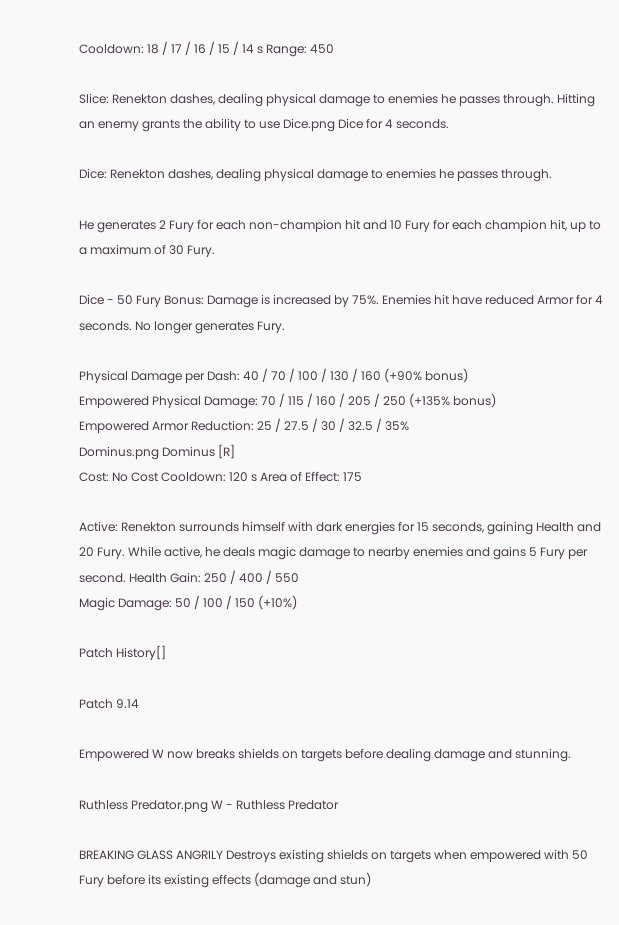Cooldown: 18 / 17 / 16 / 15 / 14 s Range: 450

Slice: Renekton dashes, dealing physical damage to enemies he passes through. Hitting an enemy grants the ability to use Dice.png Dice for 4 seconds.

Dice: Renekton dashes, dealing physical damage to enemies he passes through.

He generates 2 Fury for each non-champion hit and 10 Fury for each champion hit, up to a maximum of 30 Fury.

Dice - 50 Fury Bonus: Damage is increased by 75%. Enemies hit have reduced Armor for 4 seconds. No longer generates Fury.

Physical Damage per Dash: 40 / 70 / 100 / 130 / 160 (+90% bonus)
Empowered Physical Damage: 70 / 115 / 160 / 205 / 250 (+135% bonus)
Empowered Armor Reduction: 25 / 27.5 / 30 / 32.5 / 35%
Dominus.png Dominus [R]
Cost: No Cost Cooldown: 120 s Area of Effect: 175

Active: Renekton surrounds himself with dark energies for 15 seconds, gaining Health and 20 Fury. While active, he deals magic damage to nearby enemies and gains 5 Fury per second. Health Gain: 250 / 400 / 550
Magic Damage: 50 / 100 / 150 (+10%)

Patch History[]

Patch 9.14

Empowered W now breaks shields on targets before dealing damage and stunning.

Ruthless Predator.png W - Ruthless Predator

BREAKING GLASS ANGRILY Destroys existing shields on targets when empowered with 50 Fury before its existing effects (damage and stun)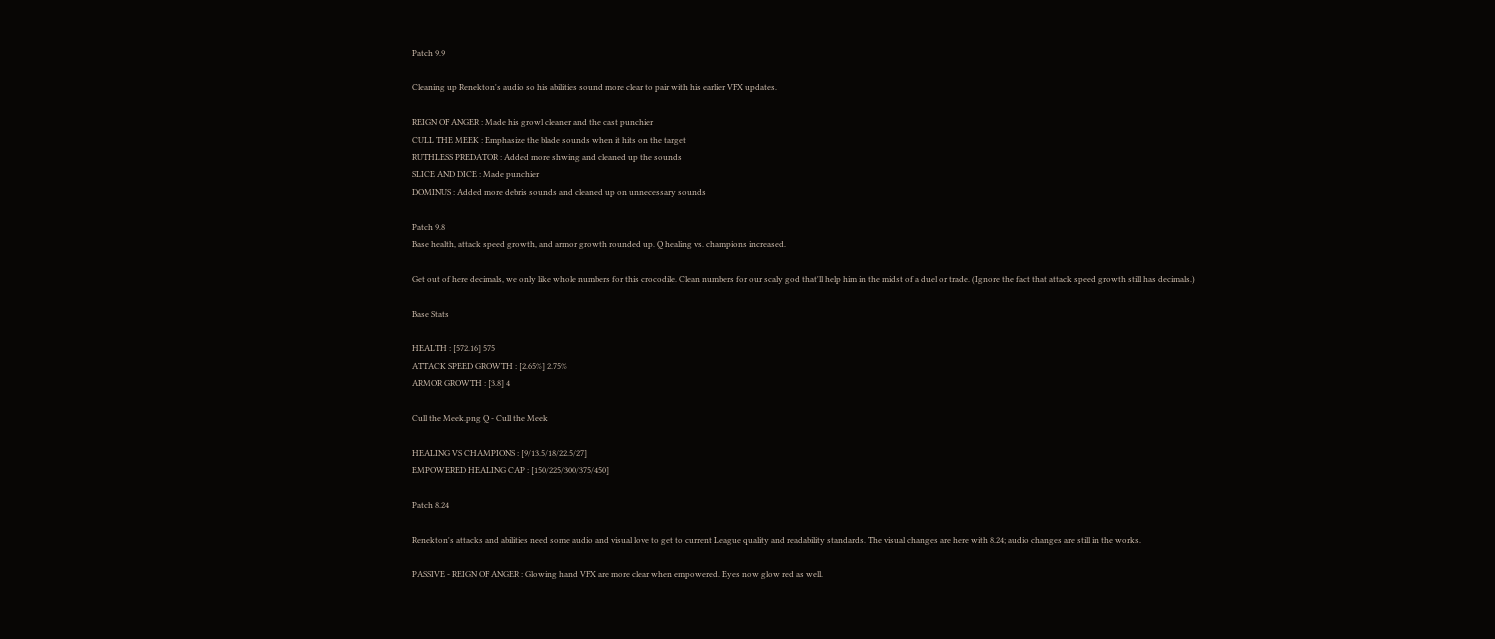Patch 9.9

Cleaning up Renekton's audio so his abilities sound more clear to pair with his earlier VFX updates.

REIGN OF ANGER : Made his growl cleaner and the cast punchier
CULL THE MEEK : Emphasize the blade sounds when it hits on the target
RUTHLESS PREDATOR : Added more shwing and cleaned up the sounds
SLICE AND DICE : Made punchier
DOMINUS : Added more debris sounds and cleaned up on unnecessary sounds

Patch 9.8
Base health, attack speed growth, and armor growth rounded up. Q healing vs. champions increased.

Get out of here decimals, we only like whole numbers for this crocodile. Clean numbers for our scaly god that'll help him in the midst of a duel or trade. (Ignore the fact that attack speed growth still has decimals.)

Base Stats

HEALTH : [572.16] 575
ATTACK SPEED GROWTH : [2.65%] 2.75%
ARMOR GROWTH : [3.8] 4

Cull the Meek.png Q - Cull the Meek

HEALING VS CHAMPIONS : [9/13.5/18/22.5/27]
EMPOWERED HEALING CAP : [150/225/300/375/450]

Patch 8.24

Renekton's attacks and abilities need some audio and visual love to get to current League quality and readability standards. The visual changes are here with 8.24; audio changes are still in the works.

PASSIVE - REIGN OF ANGER : Glowing hand VFX are more clear when empowered. Eyes now glow red as well.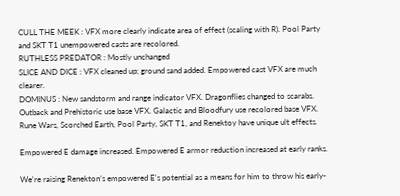CULL THE MEEK : VFX more clearly indicate area of effect (scaling with R). Pool Party and SKT T1 unempowered casts are recolored.
RUTHLESS PREDATOR : Mostly unchanged
SLICE AND DICE : VFX cleaned up; ground sand added. Empowered cast VFX are much clearer.
DOMINUS : New sandstorm and range indicator VFX. Dragonflies changed to scarabs. Outback and Prehistoric use base VFX. Galactic and Bloodfury use recolored base VFX. Rune Wars, Scorched Earth, Pool Party, SKT T1, and Renektoy have unique ult effects.

Empowered E damage increased. Empowered E armor reduction increased at early ranks.

We're raising Renekton’s empowered E's potential as a means for him to throw his early-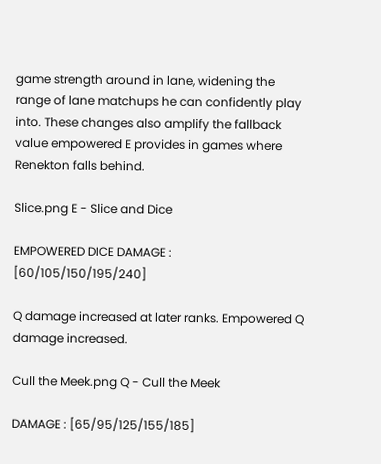game strength around in lane, widening the range of lane matchups he can confidently play into. These changes also amplify the fallback value empowered E provides in games where Renekton falls behind.

Slice.png E - Slice and Dice

EMPOWERED DICE DAMAGE : [60/105/150/195/240]

Q damage increased at later ranks. Empowered Q damage increased.

Cull the Meek.png Q - Cull the Meek

DAMAGE : [65/95/125/155/185]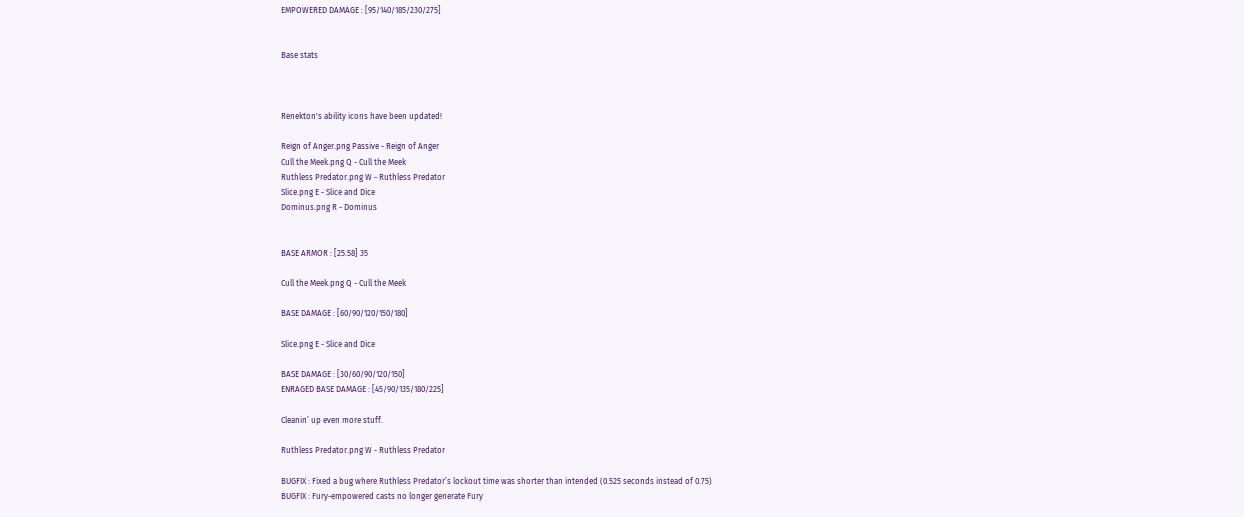EMPOWERED DAMAGE : [95/140/185/230/275]


Base stats



Renekton's ability icons have been updated!

Reign of Anger.png Passive - Reign of Anger
Cull the Meek.png Q - Cull the Meek
Ruthless Predator.png W - Ruthless Predator
Slice.png E - Slice and Dice
Dominus.png R - Dominus


BASE ARMOR : [25.58] 35

Cull the Meek.png Q - Cull the Meek

BASE DAMAGE : [60/90/120/150/180]

Slice.png E - Slice and Dice

BASE DAMAGE : [30/60/90/120/150]
ENRAGED BASE DAMAGE : [45/90/135/180/225]

Cleanin’ up even more stuff.

Ruthless Predator.png W - Ruthless Predator

BUGFIX : Fixed a bug where Ruthless Predator’s lockout time was shorter than intended (0.525 seconds instead of 0.75)
BUGFIX : Fury-empowered casts no longer generate Fury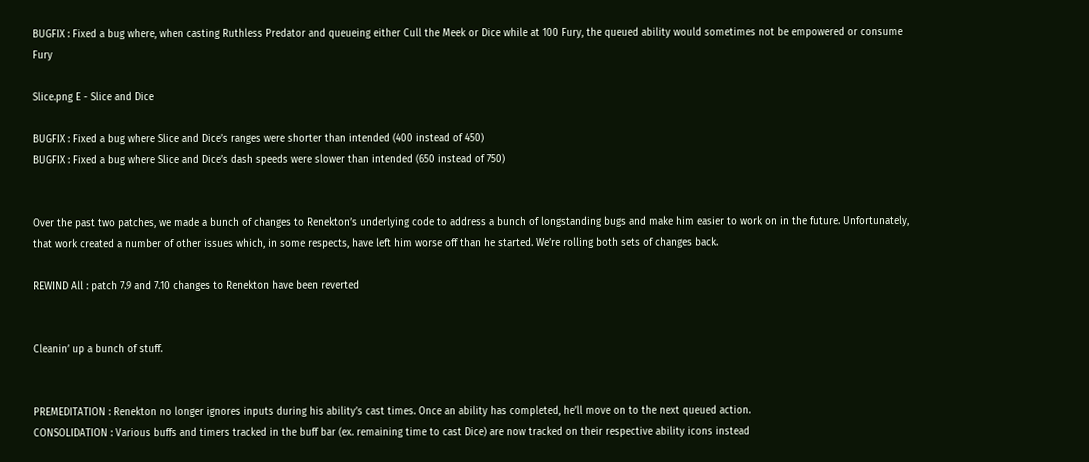BUGFIX : Fixed a bug where, when casting Ruthless Predator and queueing either Cull the Meek or Dice while at 100 Fury, the queued ability would sometimes not be empowered or consume Fury

Slice.png E - Slice and Dice

BUGFIX : Fixed a bug where Slice and Dice’s ranges were shorter than intended (400 instead of 450)
BUGFIX : Fixed a bug where Slice and Dice’s dash speeds were slower than intended (650 instead of 750)


Over the past two patches, we made a bunch of changes to Renekton’s underlying code to address a bunch of longstanding bugs and make him easier to work on in the future. Unfortunately, that work created a number of other issues which, in some respects, have left him worse off than he started. We’re rolling both sets of changes back.

REWIND All : patch 7.9 and 7.10 changes to Renekton have been reverted


Cleanin’ up a bunch of stuff.


PREMEDITATION : Renekton no longer ignores inputs during his ability’s cast times. Once an ability has completed, he’ll move on to the next queued action.
CONSOLIDATION : Various buffs and timers tracked in the buff bar (ex. remaining time to cast Dice) are now tracked on their respective ability icons instead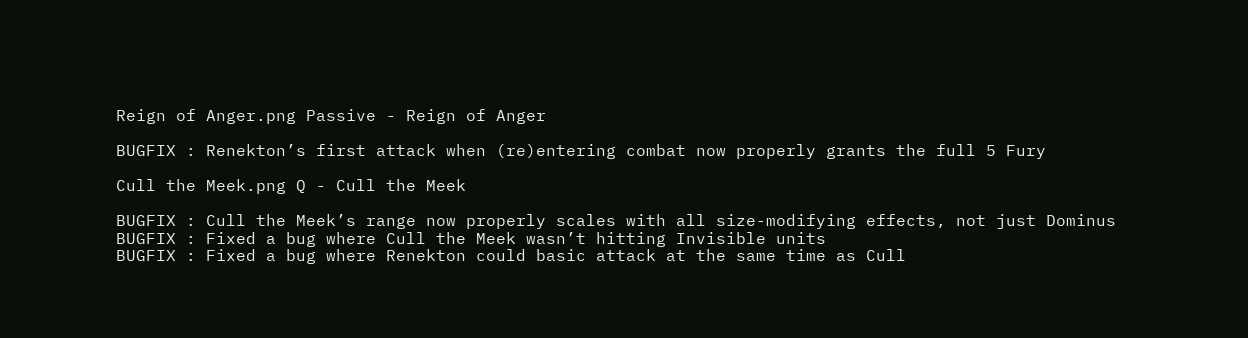Reign of Anger.png Passive - Reign of Anger

BUGFIX : Renekton’s first attack when (re)entering combat now properly grants the full 5 Fury

Cull the Meek.png Q - Cull the Meek

BUGFIX : Cull the Meek’s range now properly scales with all size-modifying effects, not just Dominus
BUGFIX : Fixed a bug where Cull the Meek wasn’t hitting Invisible units
BUGFIX : Fixed a bug where Renekton could basic attack at the same time as Cull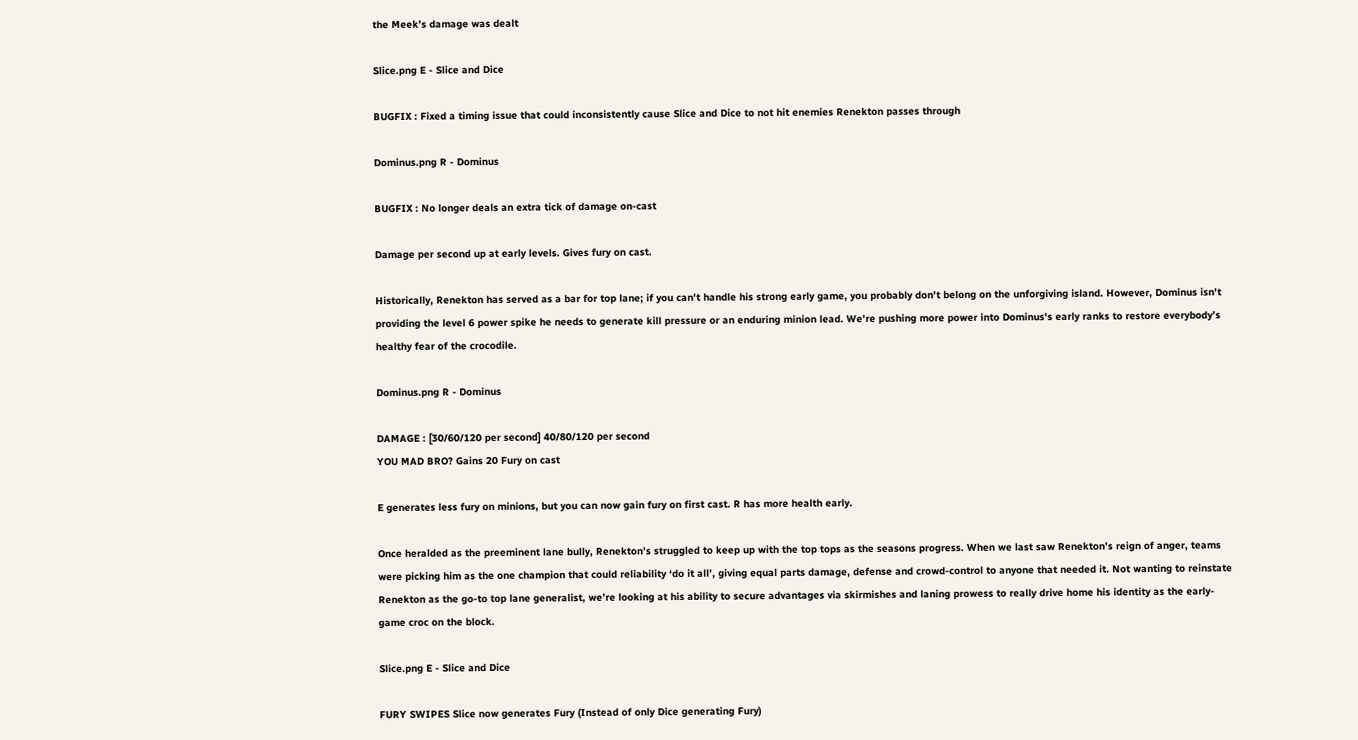the Meek’s damage was dealt

Slice.png E - Slice and Dice

BUGFIX : Fixed a timing issue that could inconsistently cause Slice and Dice to not hit enemies Renekton passes through

Dominus.png R - Dominus

BUGFIX : No longer deals an extra tick of damage on-cast

Damage per second up at early levels. Gives fury on cast.

Historically, Renekton has served as a bar for top lane; if you can't handle his strong early game, you probably don't belong on the unforgiving island. However, Dominus isn't providing the level 6 power spike he needs to generate kill pressure or an enduring minion lead. We're pushing more power into Dominus's early ranks to restore everybody’s healthy fear of the crocodile.

Dominus.png R - Dominus

DAMAGE : [30/60/120 per second] 40/80/120 per second
YOU MAD BRO? Gains 20 Fury on cast

E generates less fury on minions, but you can now gain fury on first cast. R has more health early.

Once heralded as the preeminent lane bully, Renekton’s struggled to keep up with the top tops as the seasons progress. When we last saw Renekton’s reign of anger, teams were picking him as the one champion that could reliability ‘do it all’, giving equal parts damage, defense and crowd-control to anyone that needed it. Not wanting to reinstate Renekton as the go-to top lane generalist, we’re looking at his ability to secure advantages via skirmishes and laning prowess to really drive home his identity as the early-game croc on the block.

Slice.png E - Slice and Dice

FURY SWIPES Slice now generates Fury (Instead of only Dice generating Fury)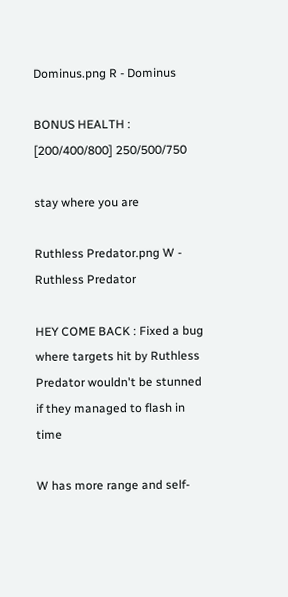Dominus.png R - Dominus

BONUS HEALTH : [200/400/800] 250/500/750

stay where you are

Ruthless Predator.png W - Ruthless Predator

HEY COME BACK : Fixed a bug where targets hit by Ruthless Predator wouldn't be stunned if they managed to flash in time

W has more range and self-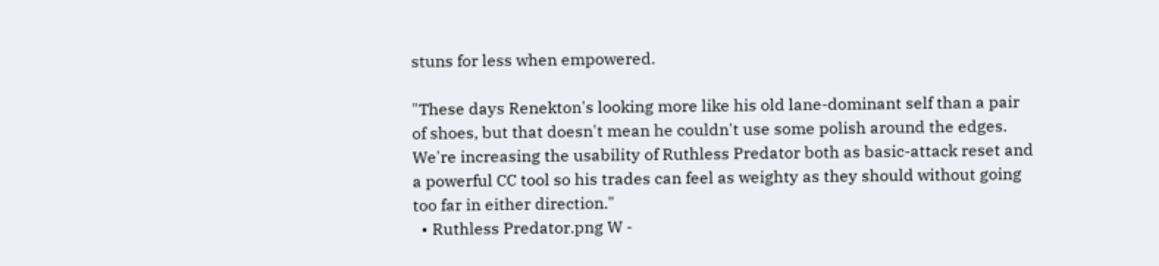stuns for less when empowered.

"These days Renekton's looking more like his old lane-dominant self than a pair of shoes, but that doesn't mean he couldn't use some polish around the edges. We're increasing the usability of Ruthless Predator both as basic-attack reset and a powerful CC tool so his trades can feel as weighty as they should without going too far in either direction."
  • Ruthless Predator.png W -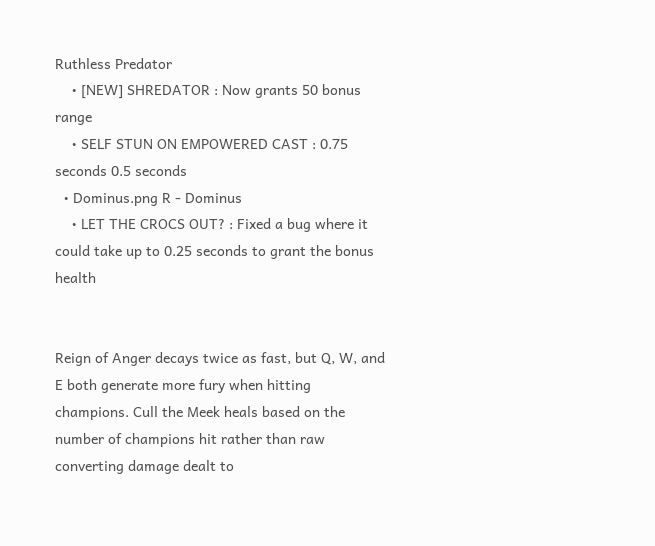Ruthless Predator
    • [NEW] SHREDATOR : Now grants 50 bonus range
    • SELF STUN ON EMPOWERED CAST : 0.75 seconds 0.5 seconds
  • Dominus.png R - Dominus
    • LET THE CROCS OUT? : Fixed a bug where it could take up to 0.25 seconds to grant the bonus health


Reign of Anger decays twice as fast, but Q, W, and E both generate more fury when hitting champions. Cull the Meek heals based on the number of champions hit rather than raw converting damage dealt to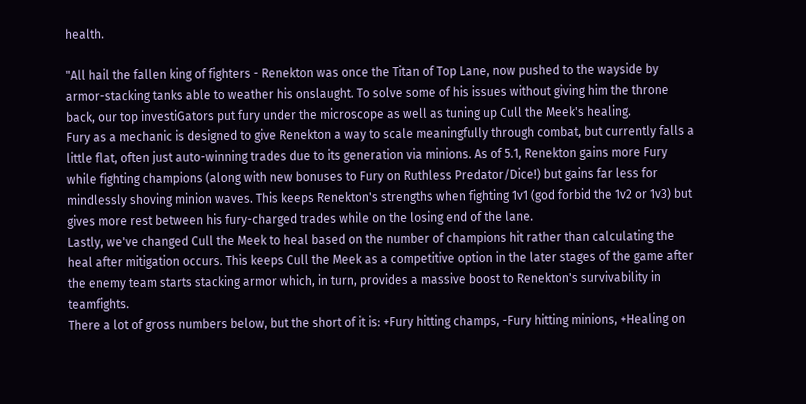health.

"All hail the fallen king of fighters - Renekton was once the Titan of Top Lane, now pushed to the wayside by armor-stacking tanks able to weather his onslaught. To solve some of his issues without giving him the throne back, our top investiGators put fury under the microscope as well as tuning up Cull the Meek's healing.
Fury as a mechanic is designed to give Renekton a way to scale meaningfully through combat, but currently falls a little flat, often just auto-winning trades due to its generation via minions. As of 5.1, Renekton gains more Fury while fighting champions (along with new bonuses to Fury on Ruthless Predator/Dice!) but gains far less for mindlessly shoving minion waves. This keeps Renekton's strengths when fighting 1v1 (god forbid the 1v2 or 1v3) but gives more rest between his fury-charged trades while on the losing end of the lane.
Lastly, we've changed Cull the Meek to heal based on the number of champions hit rather than calculating the heal after mitigation occurs. This keeps Cull the Meek as a competitive option in the later stages of the game after the enemy team starts stacking armor which, in turn, provides a massive boost to Renekton's survivability in teamfights.
There a lot of gross numbers below, but the short of it is: +Fury hitting champs, -Fury hitting minions, +Healing on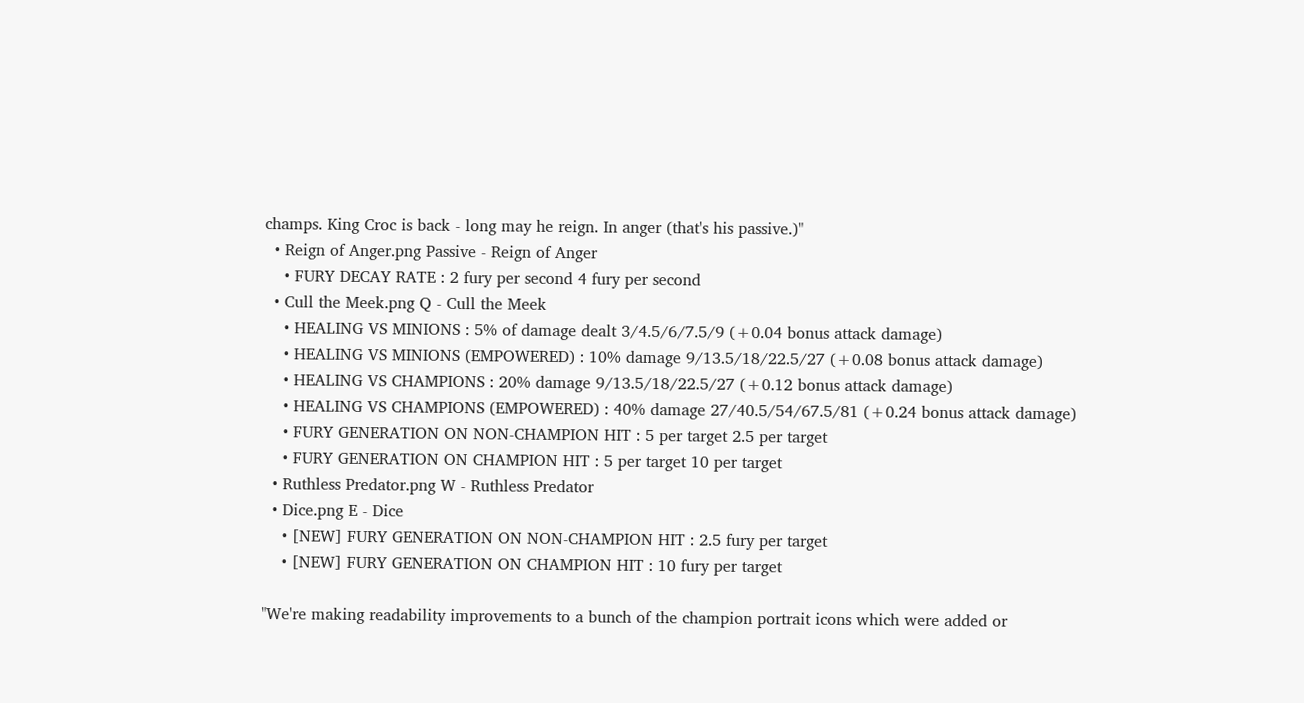champs. King Croc is back - long may he reign. In anger (that's his passive.)"
  • Reign of Anger.png Passive - Reign of Anger
    • FURY DECAY RATE : 2 fury per second 4 fury per second
  • Cull the Meek.png Q - Cull the Meek
    • HEALING VS MINIONS : 5% of damage dealt 3/4.5/6/7.5/9 (+0.04 bonus attack damage)
    • HEALING VS MINIONS (EMPOWERED) : 10% damage 9/13.5/18/22.5/27 (+0.08 bonus attack damage)
    • HEALING VS CHAMPIONS : 20% damage 9/13.5/18/22.5/27 (+0.12 bonus attack damage)
    • HEALING VS CHAMPIONS (EMPOWERED) : 40% damage 27/40.5/54/67.5/81 (+0.24 bonus attack damage)
    • FURY GENERATION ON NON-CHAMPION HIT : 5 per target 2.5 per target
    • FURY GENERATION ON CHAMPION HIT : 5 per target 10 per target
  • Ruthless Predator.png W - Ruthless Predator
  • Dice.png E - Dice
    • [NEW] FURY GENERATION ON NON-CHAMPION HIT : 2.5 fury per target
    • [NEW] FURY GENERATION ON CHAMPION HIT : 10 fury per target

"We're making readability improvements to a bunch of the champion portrait icons which were added or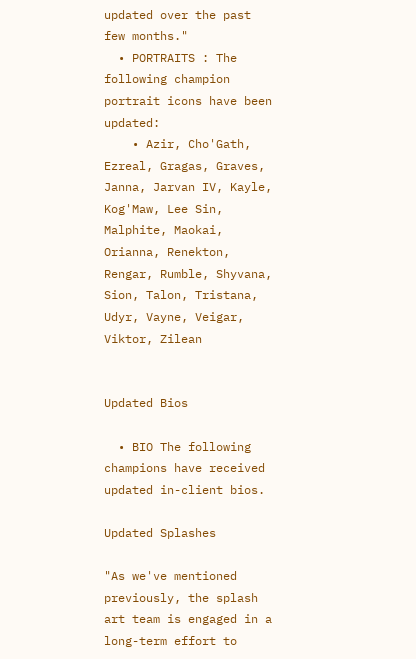updated over the past few months."
  • PORTRAITS : The following champion portrait icons have been updated:
    • Azir, Cho'Gath, Ezreal, Gragas, Graves, Janna, Jarvan IV, Kayle, Kog'Maw, Lee Sin, Malphite, Maokai, Orianna, Renekton, Rengar, Rumble, Shyvana, Sion, Talon, Tristana, Udyr, Vayne, Veigar, Viktor, Zilean


Updated Bios

  • BIO The following champions have received updated in-client bios.

Updated Splashes

"As we've mentioned previously, the splash art team is engaged in a long-term effort to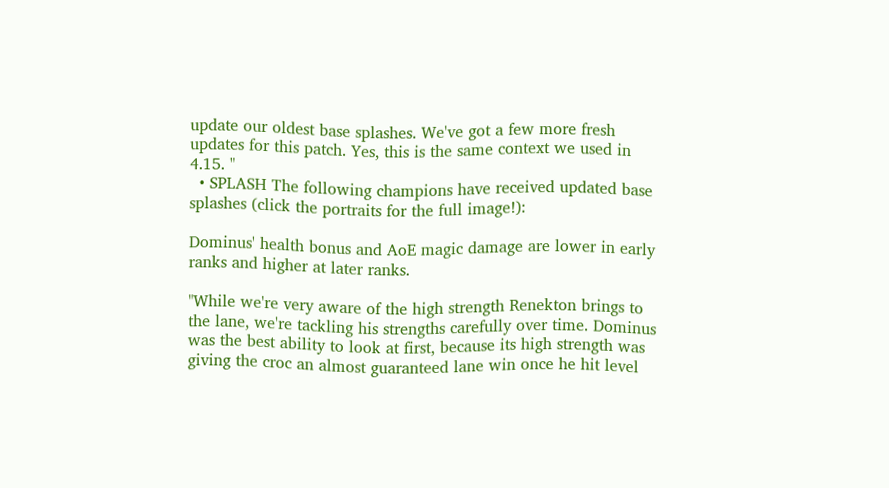update our oldest base splashes. We've got a few more fresh updates for this patch. Yes, this is the same context we used in 4.15. "
  • SPLASH The following champions have received updated base splashes (click the portraits for the full image!):

Dominus' health bonus and AoE magic damage are lower in early ranks and higher at later ranks.

"While we're very aware of the high strength Renekton brings to the lane, we're tackling his strengths carefully over time. Dominus was the best ability to look at first, because its high strength was giving the croc an almost guaranteed lane win once he hit level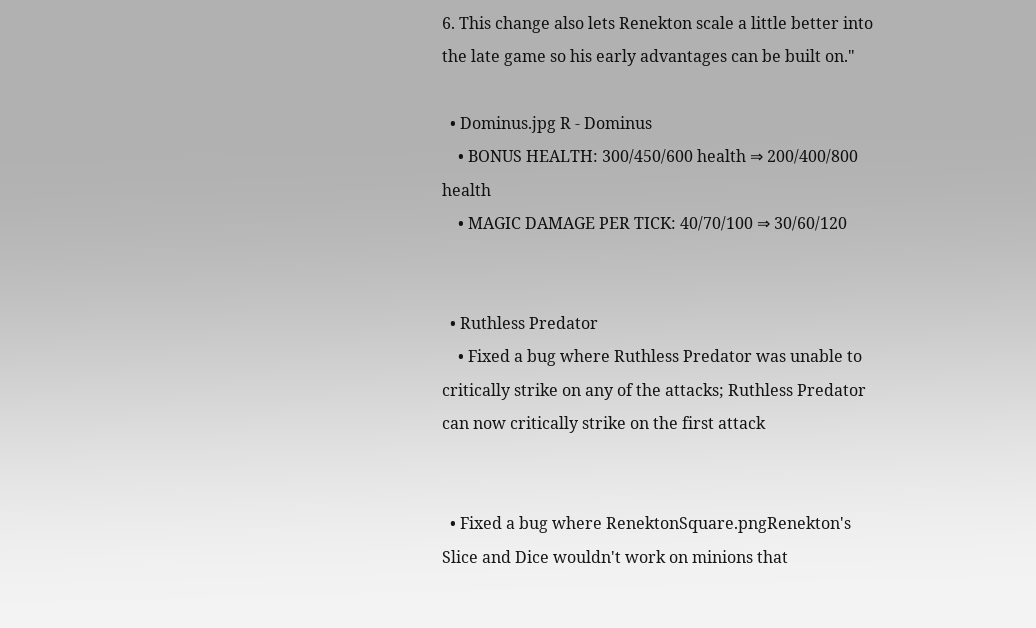6. This change also lets Renekton scale a little better into the late game so his early advantages can be built on."

  • Dominus.jpg R - Dominus
    • BONUS HEALTH: 300/450/600 health ⇒ 200/400/800 health
    • MAGIC DAMAGE PER TICK: 40/70/100 ⇒ 30/60/120


  • Ruthless Predator
    • Fixed a bug where Ruthless Predator was unable to critically strike on any of the attacks; Ruthless Predator can now critically strike on the first attack


  • Fixed a bug where RenektonSquare.pngRenekton's Slice and Dice wouldn't work on minions that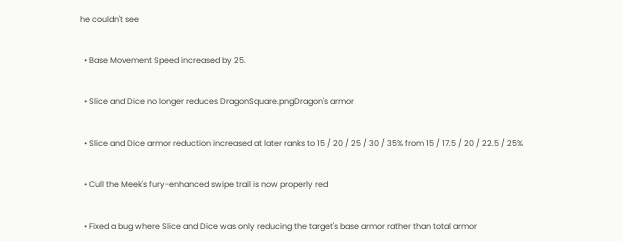he couldn't see


  • Base Movement Speed increased by 25.


  • Slice and Dice no longer reduces DragonSquare.pngDragon's armor


  • Slice and Dice armor reduction increased at later ranks to 15 / 20 / 25 / 30 / 35% from 15 / 17.5 / 20 / 22.5 / 25%


  • Cull the Meek's fury-enhanced swipe trail is now properly red


  • Fixed a bug where Slice and Dice was only reducing the target's base armor rather than total armor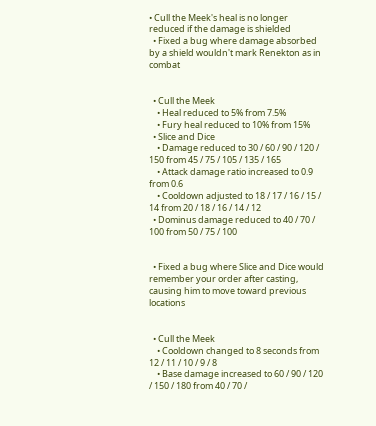• Cull the Meek's heal is no longer reduced if the damage is shielded
  • Fixed a bug where damage absorbed by a shield wouldn't mark Renekton as in combat


  • Cull the Meek
    • Heal reduced to 5% from 7.5%
    • Fury heal reduced to 10% from 15%
  • Slice and Dice
    • Damage reduced to 30 / 60 / 90 / 120 / 150 from 45 / 75 / 105 / 135 / 165
    • Attack damage ratio increased to 0.9 from 0.6
    • Cooldown adjusted to 18 / 17 / 16 / 15 / 14 from 20 / 18 / 16 / 14 / 12
  • Dominus damage reduced to 40 / 70 / 100 from 50 / 75 / 100


  • Fixed a bug where Slice and Dice would remember your order after casting, causing him to move toward previous locations


  • Cull the Meek
    • Cooldown changed to 8 seconds from 12 / 11 / 10 / 9 / 8
    • Base damage increased to 60 / 90 / 120 / 150 / 180 from 40 / 70 /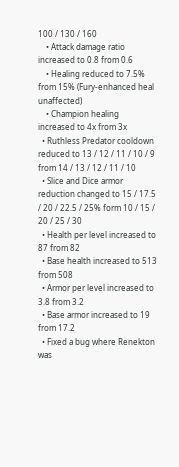100 / 130 / 160
    • Attack damage ratio increased to 0.8 from 0.6
    • Healing reduced to 7.5% from 15% (Fury-enhanced heal unaffected)
    • Champion healing increased to 4x from 3x
  • Ruthless Predator cooldown reduced to 13 / 12 / 11 / 10 / 9 from 14 / 13 / 12 / 11 / 10
  • Slice and Dice armor reduction changed to 15 / 17.5 / 20 / 22.5 / 25% form 10 / 15 / 20 / 25 / 30
  • Health per level increased to 87 from 82
  • Base health increased to 513 from 508
  • Armor per level increased to 3.8 from 3.2
  • Base armor increased to 19 from 17.2
  • Fixed a bug where Renekton was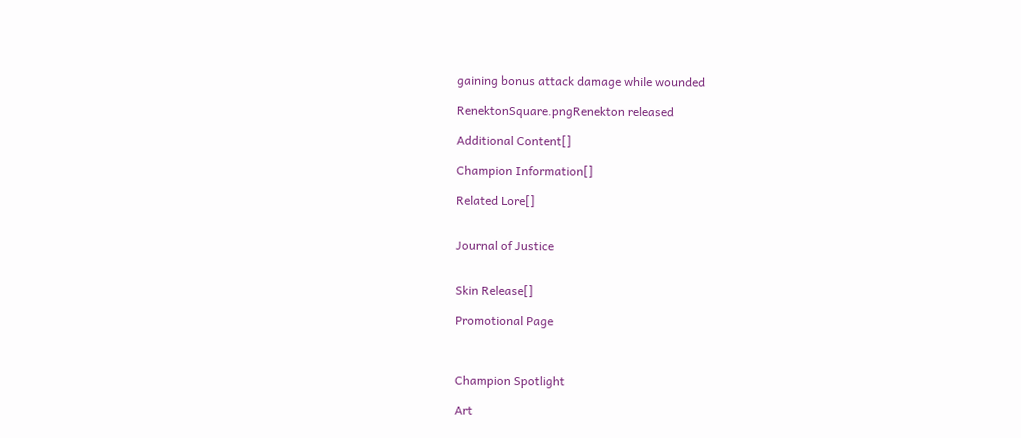gaining bonus attack damage while wounded

RenektonSquare.pngRenekton released

Additional Content[]

Champion Information[]

Related Lore[]


Journal of Justice


Skin Release[]

Promotional Page



Champion Spotlight

Art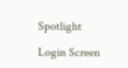Spotlight

Login Screen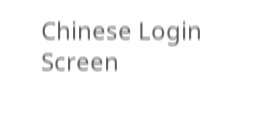Chinese Login Screen